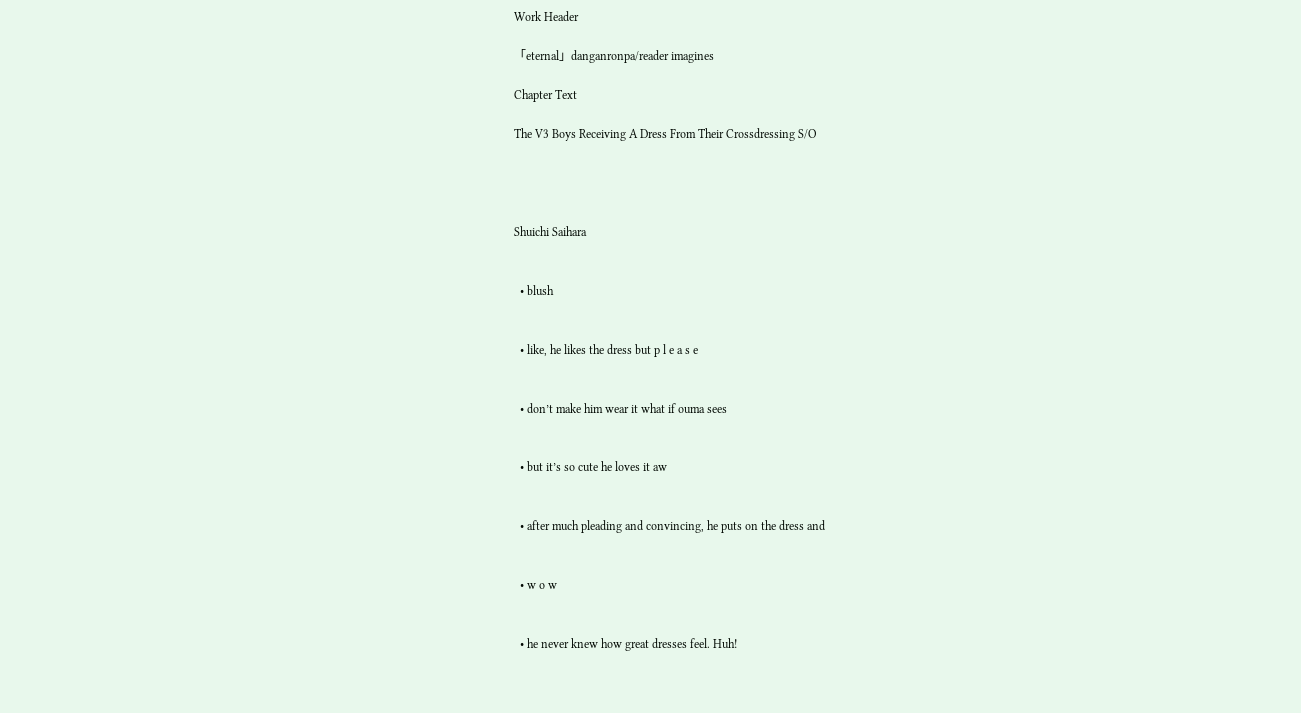Work Header

「eternal」danganronpa/reader imagines

Chapter Text

The V3 Boys Receiving A Dress From Their Crossdressing S/O




Shuichi Saihara


  • blush


  • like, he likes the dress but p l e a s e


  • don’t make him wear it what if ouma sees


  • but it’s so cute he loves it aw


  • after much pleading and convincing, he puts on the dress and


  • w o w


  • he never knew how great dresses feel. Huh!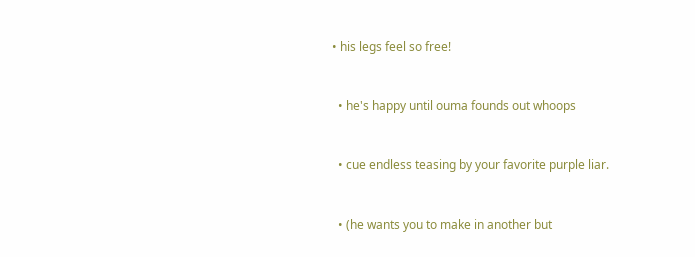• his legs feel so free!


  • he's happy until ouma founds out whoops


  • cue endless teasing by your favorite purple liar.


  • (he wants you to make in another but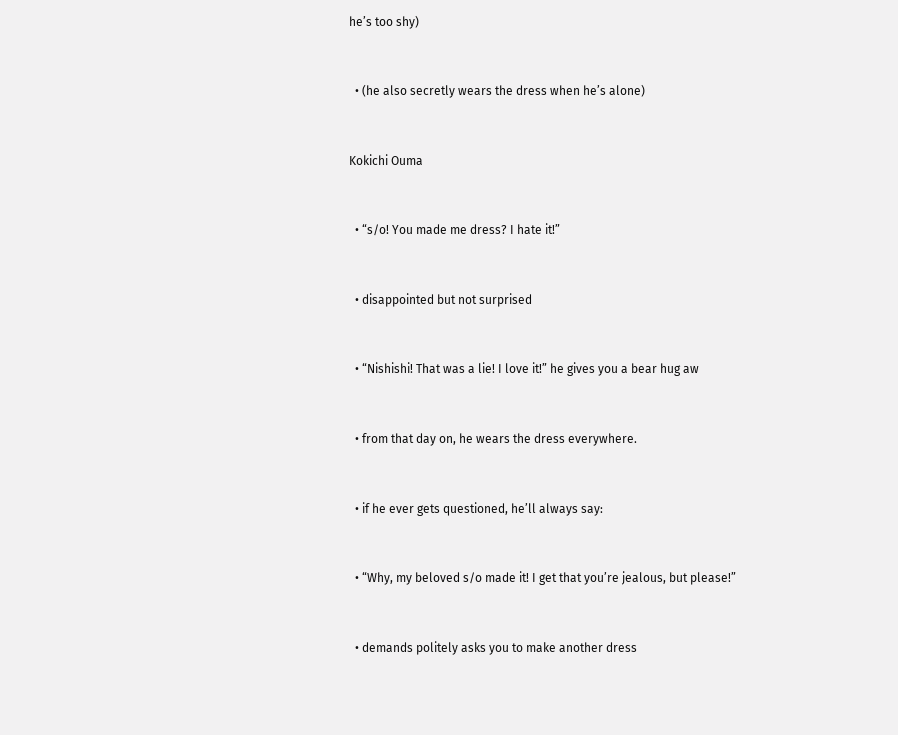he’s too shy)


  • (he also secretly wears the dress when he’s alone)


Kokichi Ouma


  • “s/o! You made me dress? I hate it!”


  • disappointed but not surprised


  • “Nishishi! That was a lie! I love it!” he gives you a bear hug aw


  • from that day on, he wears the dress everywhere.


  • if he ever gets questioned, he’ll always say:


  • “Why, my beloved s/o made it! I get that you’re jealous, but please!”


  • demands politely asks you to make another dress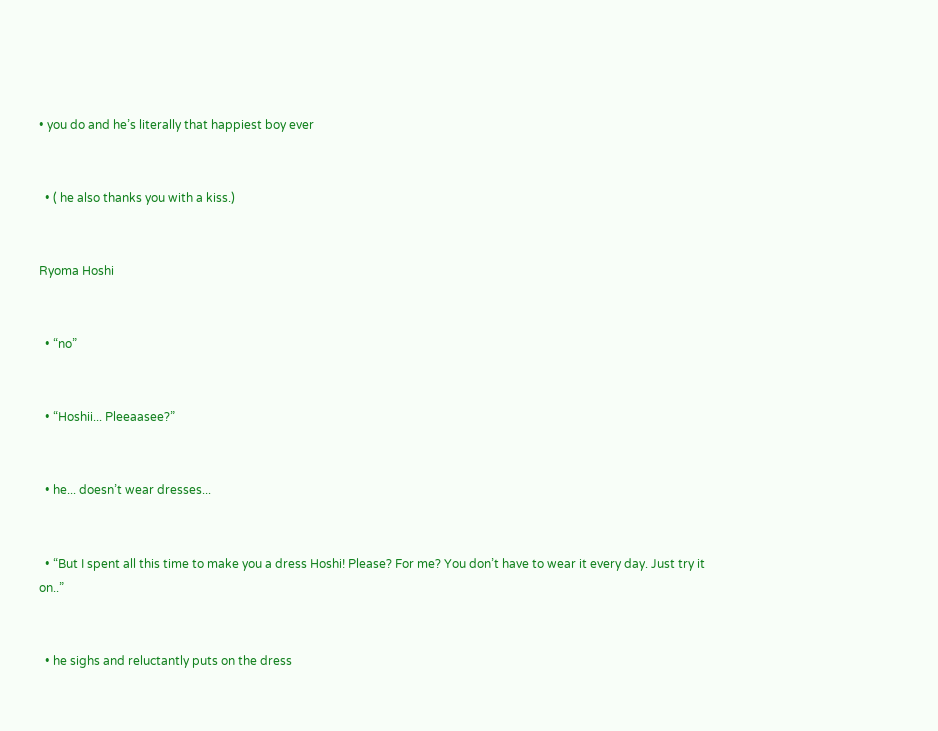• you do and he’s literally that happiest boy ever


  • ( he also thanks you with a kiss.)


Ryoma Hoshi


  • “no”


  • “Hoshii... Pleeaasee?”


  • he... doesn’t wear dresses...


  • “But I spent all this time to make you a dress Hoshi! Please? For me? You don’t have to wear it every day. Just try it on..”


  • he sighs and reluctantly puts on the dress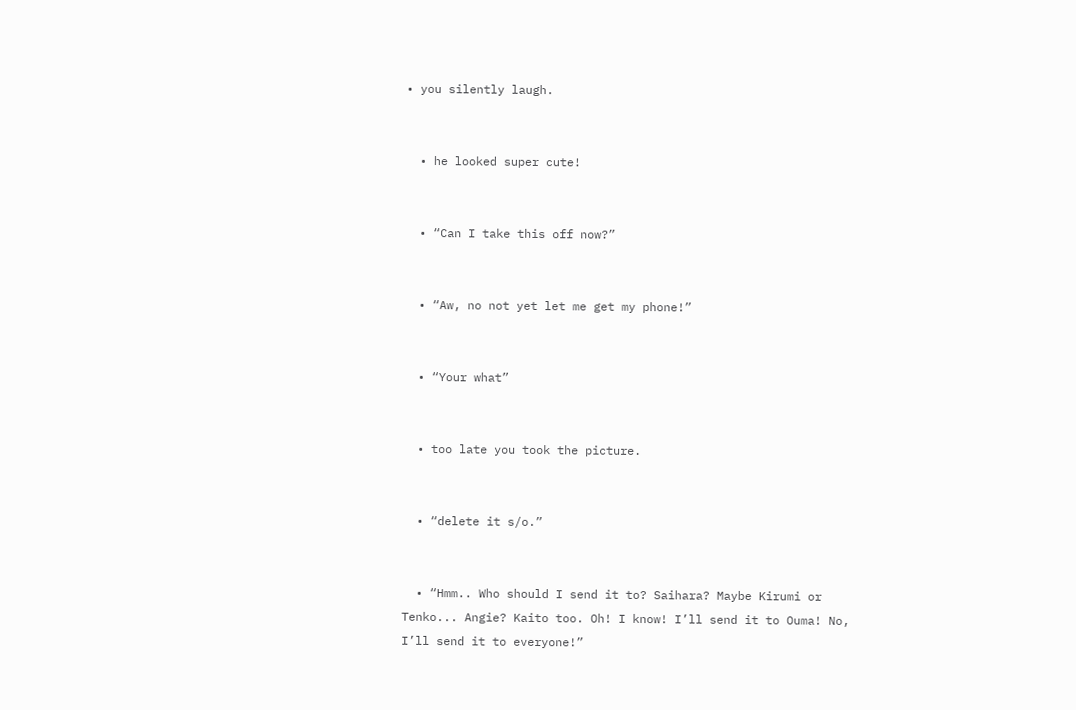• you silently laugh.


  • he looked super cute!


  • “Can I take this off now?”


  • “Aw, no not yet let me get my phone!”


  • “Your what”


  • too late you took the picture.


  • “delete it s/o.”


  • “Hmm.. Who should I send it to? Saihara? Maybe Kirumi or Tenko... Angie? Kaito too. Oh! I know! I’ll send it to Ouma! No, I’ll send it to everyone!”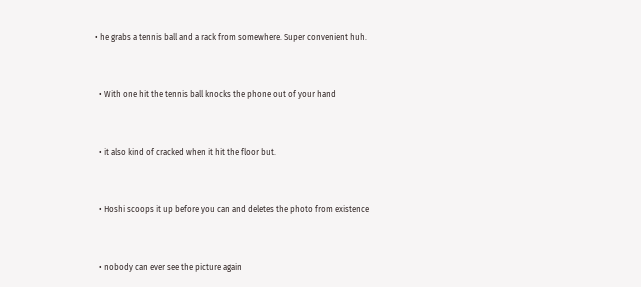• he grabs a tennis ball and a rack from somewhere. Super convenient huh.


  • With one hit the tennis ball knocks the phone out of your hand


  • it also kind of cracked when it hit the floor but.


  • Hoshi scoops it up before you can and deletes the photo from existence


  • nobody can ever see the picture again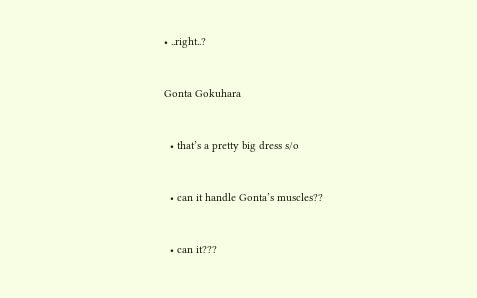• ..right..?


Gonta Gokuhara


  • that’s a pretty big dress s/o


  • can it handle Gonta’s muscles??


  • can it???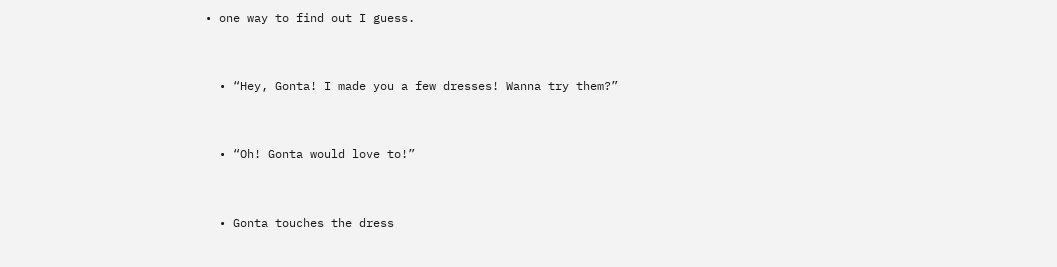• one way to find out I guess.


  • “Hey, Gonta! I made you a few dresses! Wanna try them?”


  • “Oh! Gonta would love to!”


  • Gonta touches the dress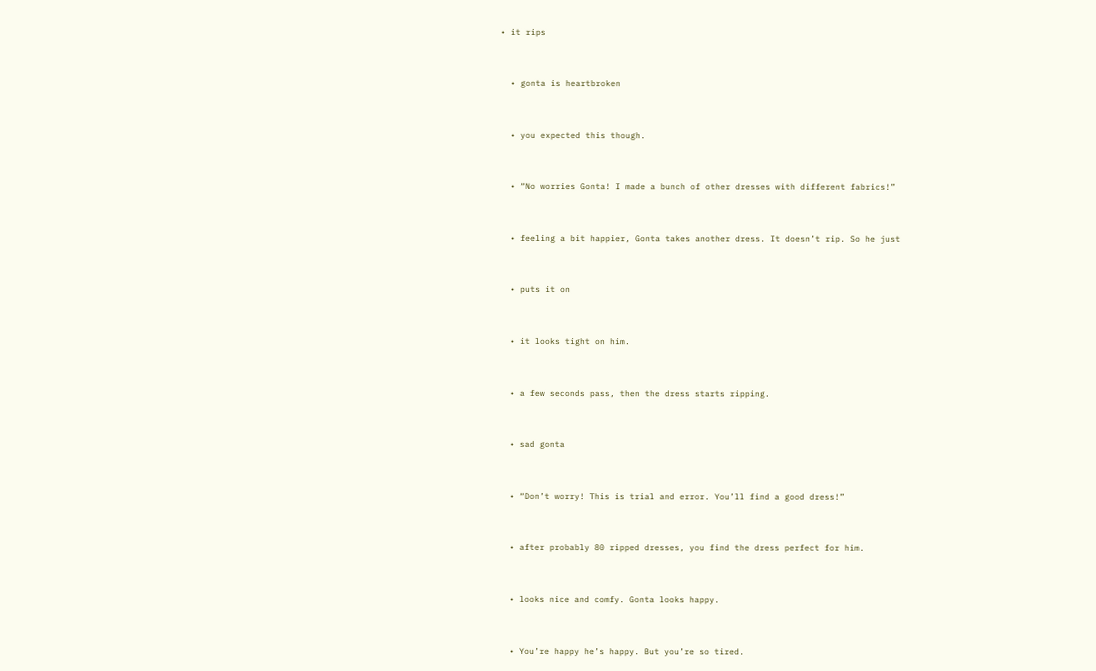• it rips


  • gonta is heartbroken


  • you expected this though.


  • “No worries Gonta! I made a bunch of other dresses with different fabrics!”


  • feeling a bit happier, Gonta takes another dress. It doesn’t rip. So he just


  • puts it on


  • it looks tight on him.


  • a few seconds pass, then the dress starts ripping.


  • sad gonta


  • “Don’t worry! This is trial and error. You’ll find a good dress!”


  • after probably 80 ripped dresses, you find the dress perfect for him.


  • looks nice and comfy. Gonta looks happy.


  • You’re happy he’s happy. But you’re so tired.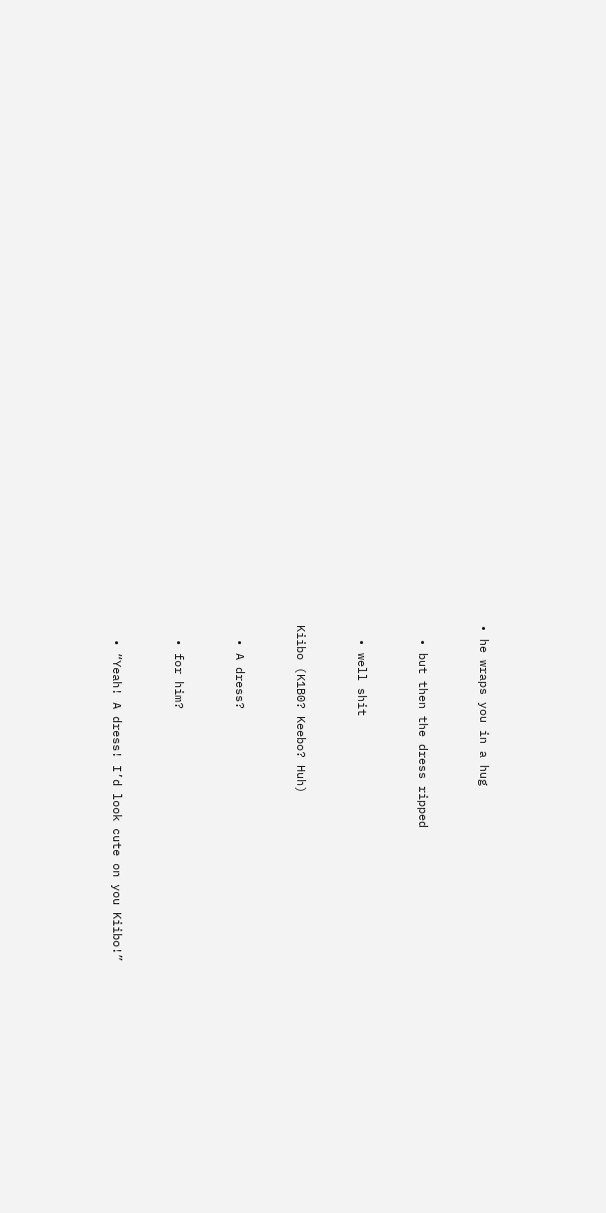• he wraps you in a hug


  • but then the dress ripped


  • well shit


Kiibo (K1B0? Keebo? Huh)


  • A dress?


  • for him?


  • “Yeah! A dress! I’d look cute on you Kiibo!”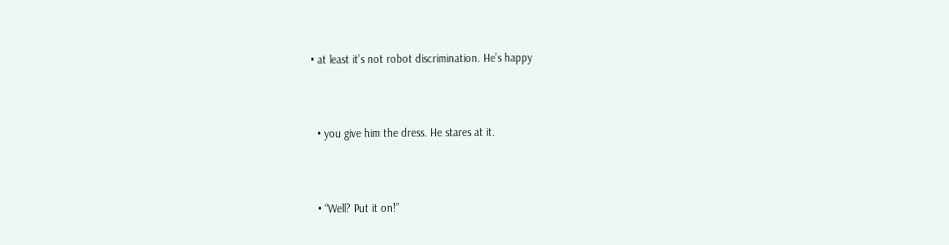• at least it’s not robot discrimination. He’s happy


  • you give him the dress. He stares at it.


  • “Well? Put it on!”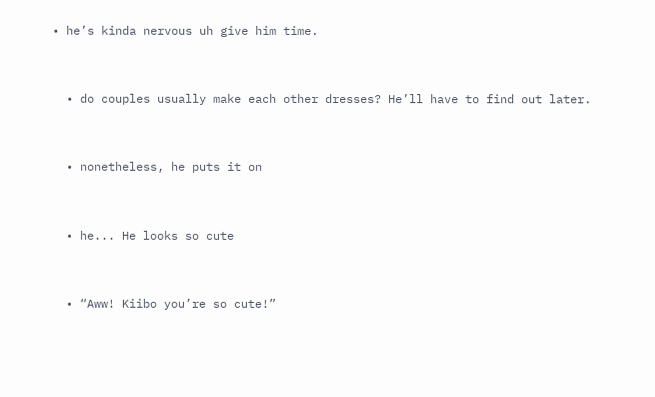• he’s kinda nervous uh give him time.


  • do couples usually make each other dresses? He’ll have to find out later.


  • nonetheless, he puts it on


  • he... He looks so cute


  • “Aww! Kiibo you’re so cute!”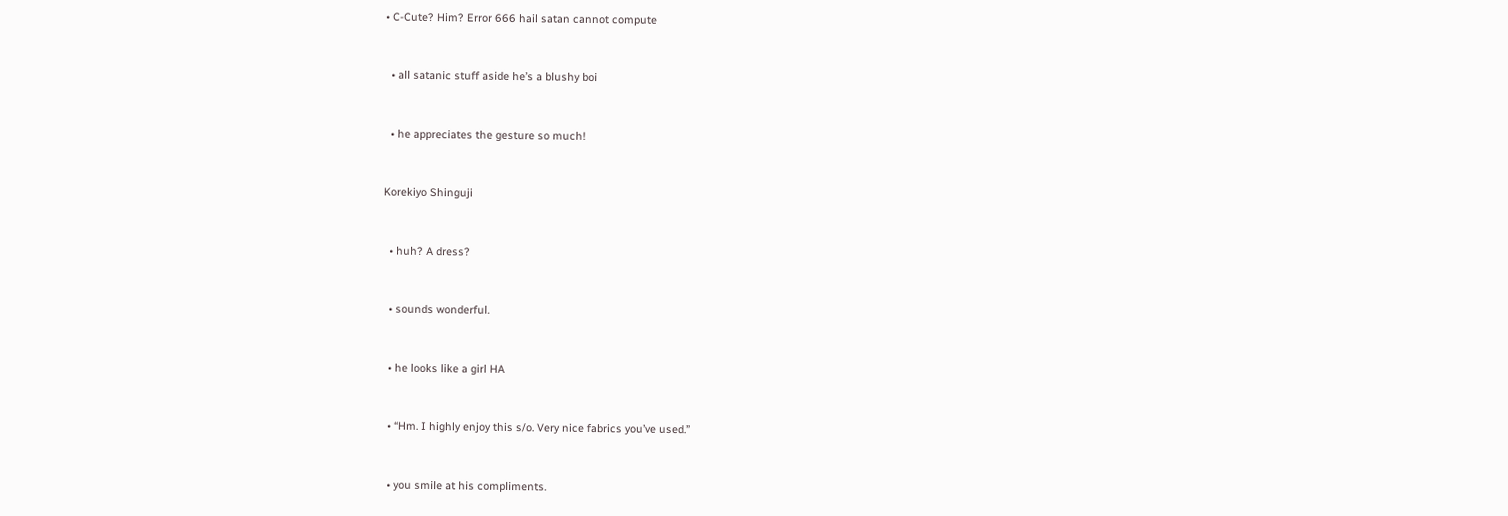• C-Cute? Him? Error 666 hail satan cannot compute


  • all satanic stuff aside he’s a blushy boi


  • he appreciates the gesture so much!


Korekiyo Shinguji


  • huh? A dress?


  • sounds wonderful.


  • he looks like a girl HA


  • “Hm. I highly enjoy this s/o. Very nice fabrics you’ve used.”


  • you smile at his compliments.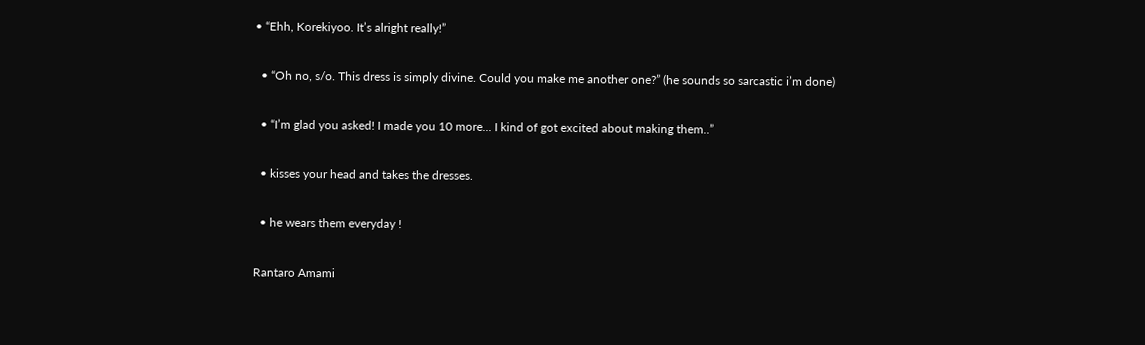• “Ehh, Korekiyoo. It’s alright really!”


  • “Oh no, s/o. This dress is simply divine. Could you make me another one?” (he sounds so sarcastic i’m done)


  • “I’m glad you asked! I made you 10 more... I kind of got excited about making them..”


  • kisses your head and takes the dresses.


  • he wears them everyday !


Rantaro Amami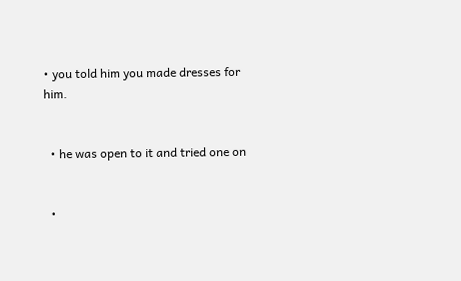• you told him you made dresses for him.


  • he was open to it and tried one on


  •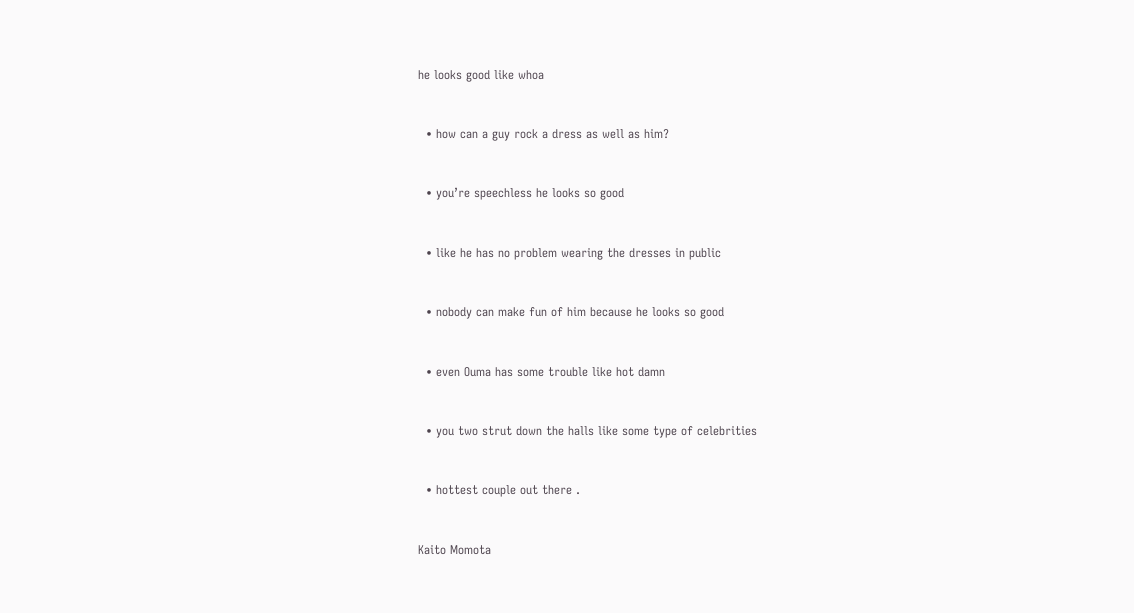he looks good like whoa


  • how can a guy rock a dress as well as him?


  • you’re speechless he looks so good


  • like he has no problem wearing the dresses in public


  • nobody can make fun of him because he looks so good


  • even Ouma has some trouble like hot damn


  • you two strut down the halls like some type of celebrities


  • hottest couple out there .


Kaito Momota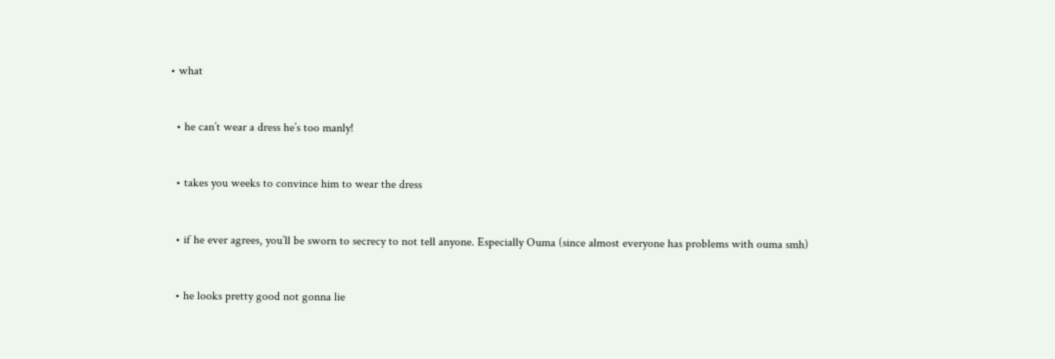• what


  • he can’t wear a dress he’s too manly!


  • takes you weeks to convince him to wear the dress


  • if he ever agrees, you’ll be sworn to secrecy to not tell anyone. Especially Ouma (since almost everyone has problems with ouma smh)


  • he looks pretty good not gonna lie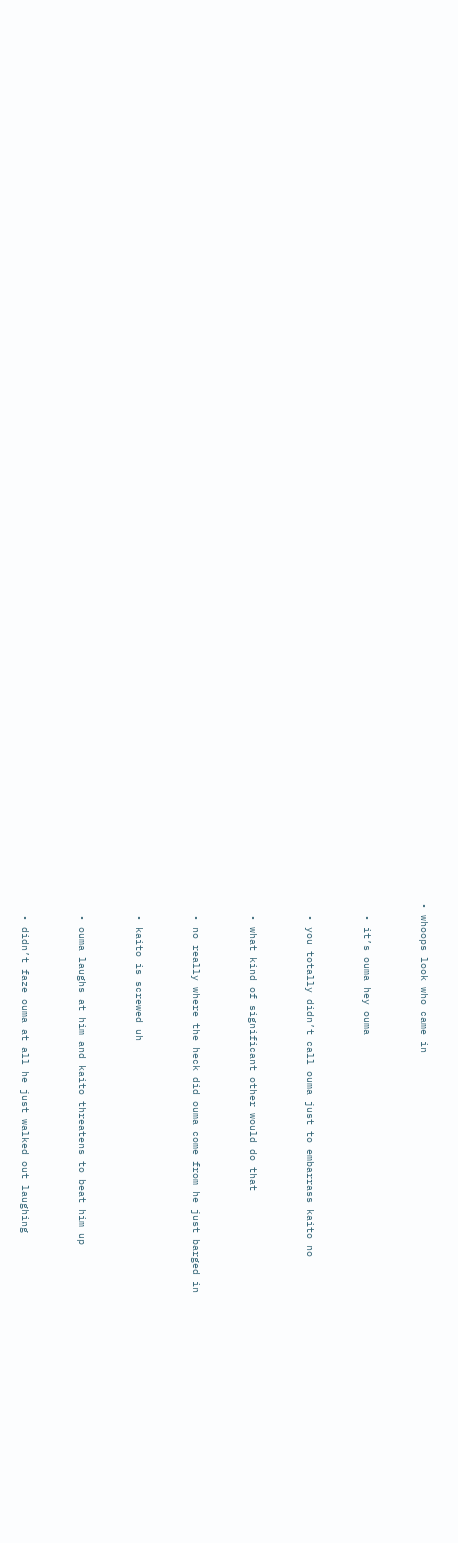• whoops look who came in


  • it’s ouma hey ouma


  • you totally didn’t call ouma just to embarrass kaito no


  • what kind of significant other would do that


  • no really where the heck did ouma come from he just barged in


  • kaito is screwed uh


  • ouma laughs at him and kaito threatens to beat him up


  • didn’t faze ouma at all he just walked out laughing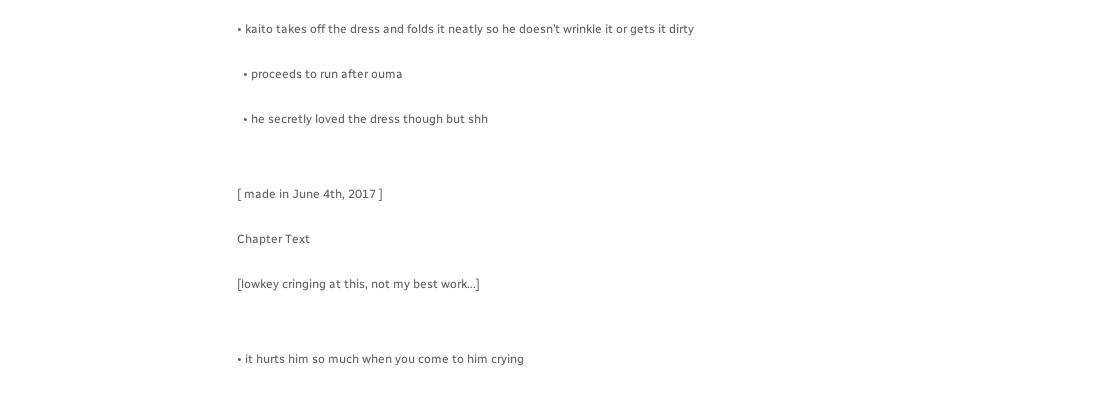• kaito takes off the dress and folds it neatly so he doesn’t wrinkle it or gets it dirty


  • proceeds to run after ouma


  • he secretly loved the dress though but shh




[ made in June 4th, 2017 ]


Chapter Text


[lowkey cringing at this, not my best work...]




• it hurts him so much when you come to him crying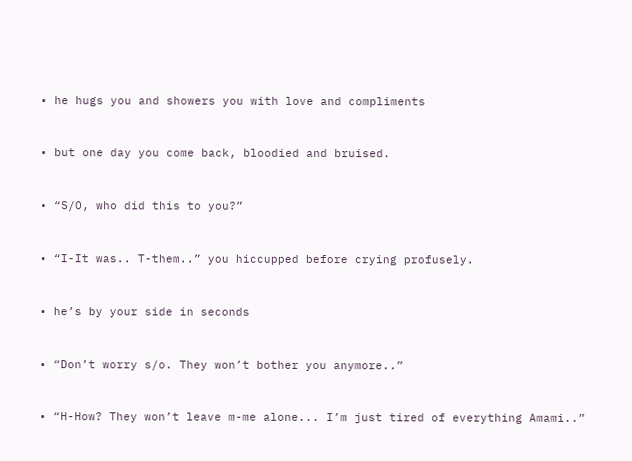• he hugs you and showers you with love and compliments


• but one day you come back, bloodied and bruised.


• “S/O, who did this to you?”


• “I-It was.. T-them..” you hiccupped before crying profusely.


• he’s by your side in seconds


• “Don’t worry s/o. They won’t bother you anymore..”


• “H-How? They won’t leave m-me alone... I’m just tired of everything Amami..”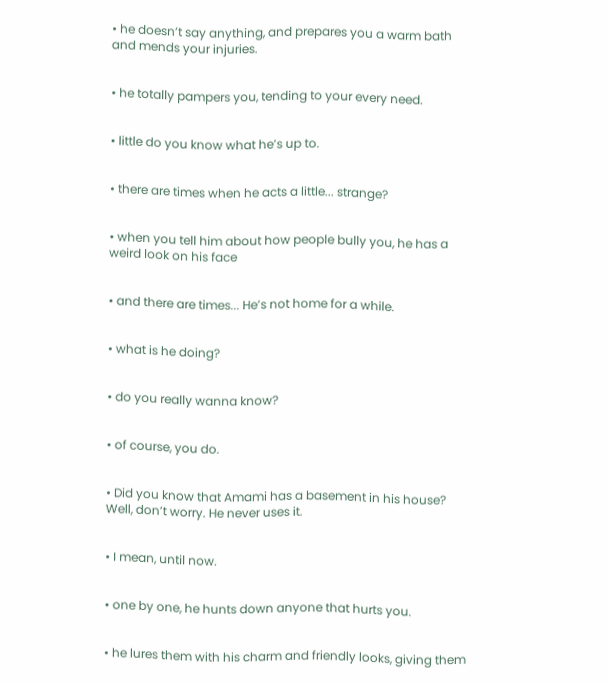• he doesn’t say anything, and prepares you a warm bath and mends your injuries.


• he totally pampers you, tending to your every need.


• little do you know what he’s up to.


• there are times when he acts a little... strange?


• when you tell him about how people bully you, he has a weird look on his face


• and there are times... He’s not home for a while.


• what is he doing?


• do you really wanna know?


• of course, you do.


• Did you know that Amami has a basement in his house? Well, don’t worry. He never uses it.


• I mean, until now.


• one by one, he hunts down anyone that hurts you.


• he lures them with his charm and friendly looks, giving them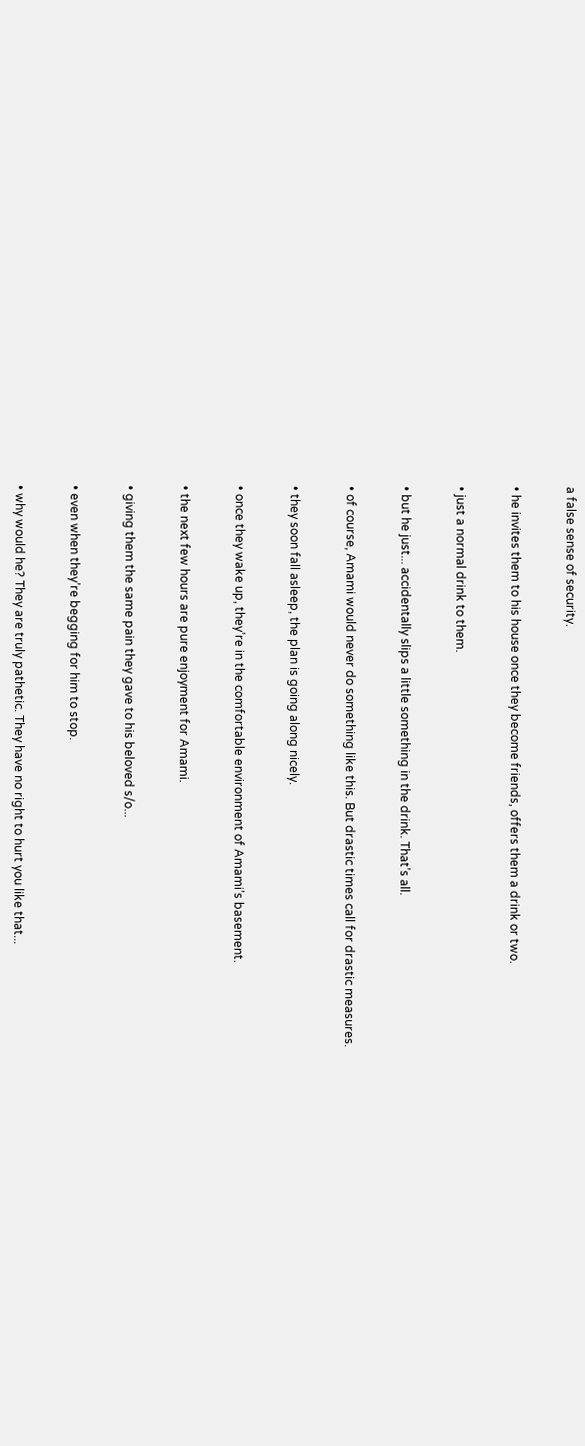a false sense of security.


• he invites them to his house once they become friends, offers them a drink or two.


• just a normal drink to them.


• but he just... accidentally slips a little something in the drink. That’s all.


• of course, Amami would never do something like this. But drastic times call for drastic measures.


• they soon fall asleep, the plan is going along nicely.


• once they wake up, they’re in the comfortable environment of Amami’s basement.


• the next few hours are pure enjoyment for Amami.


• giving them the same pain they gave to his beloved s/o...


• even when they’re begging for him to stop.


• why would he? They are truly pathetic. They have no right to hurt you like that...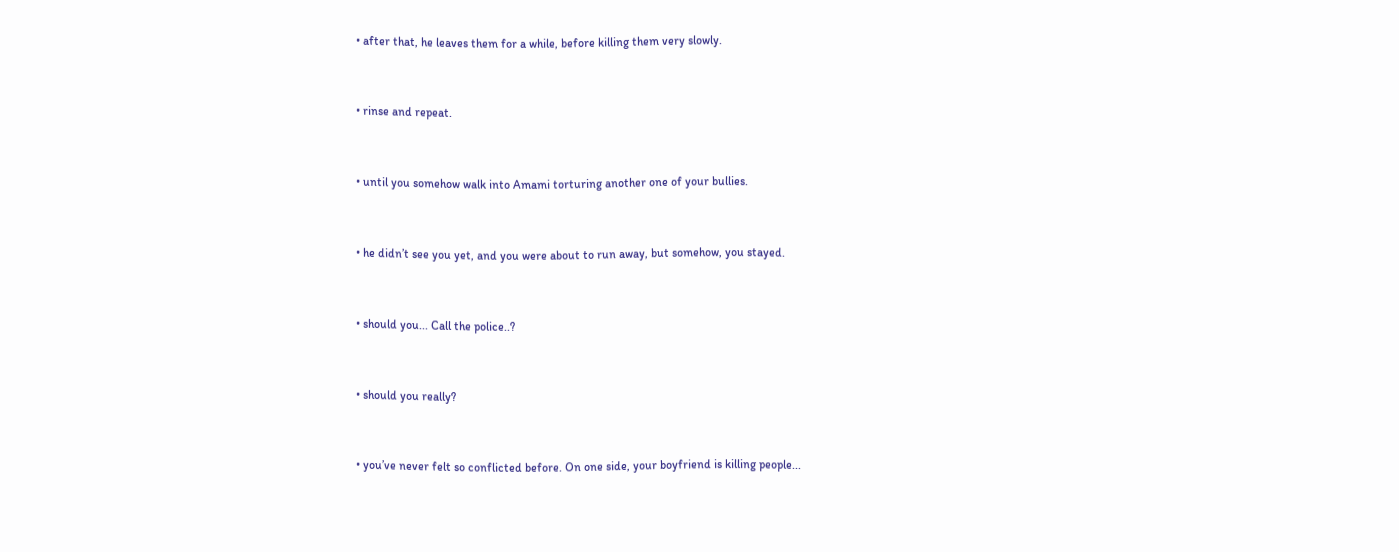• after that, he leaves them for a while, before killing them very slowly.


• rinse and repeat.


• until you somehow walk into Amami torturing another one of your bullies.


• he didn’t see you yet, and you were about to run away, but somehow, you stayed.


• should you... Call the police..?


• should you really?


• you’ve never felt so conflicted before. On one side, your boyfriend is killing people...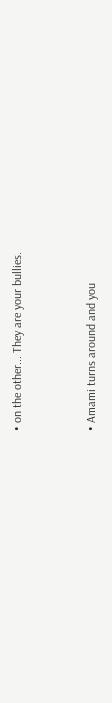• on the other... They are your bullies.


• Amami turns around and you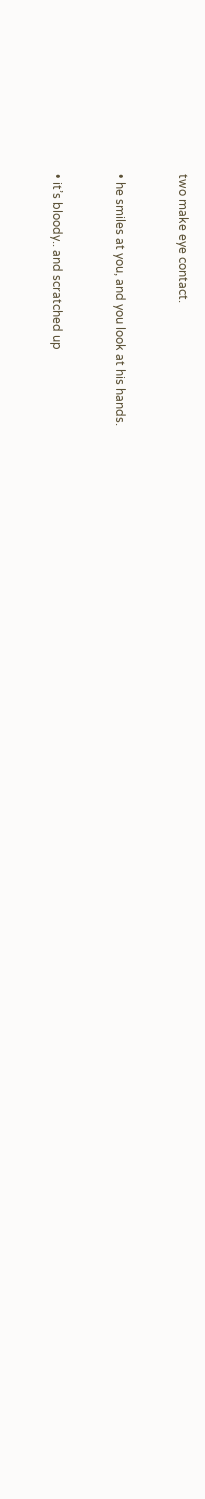two make eye contact.


• he smiles at you, and you look at his hands.


• it’s bloody.. and scratched up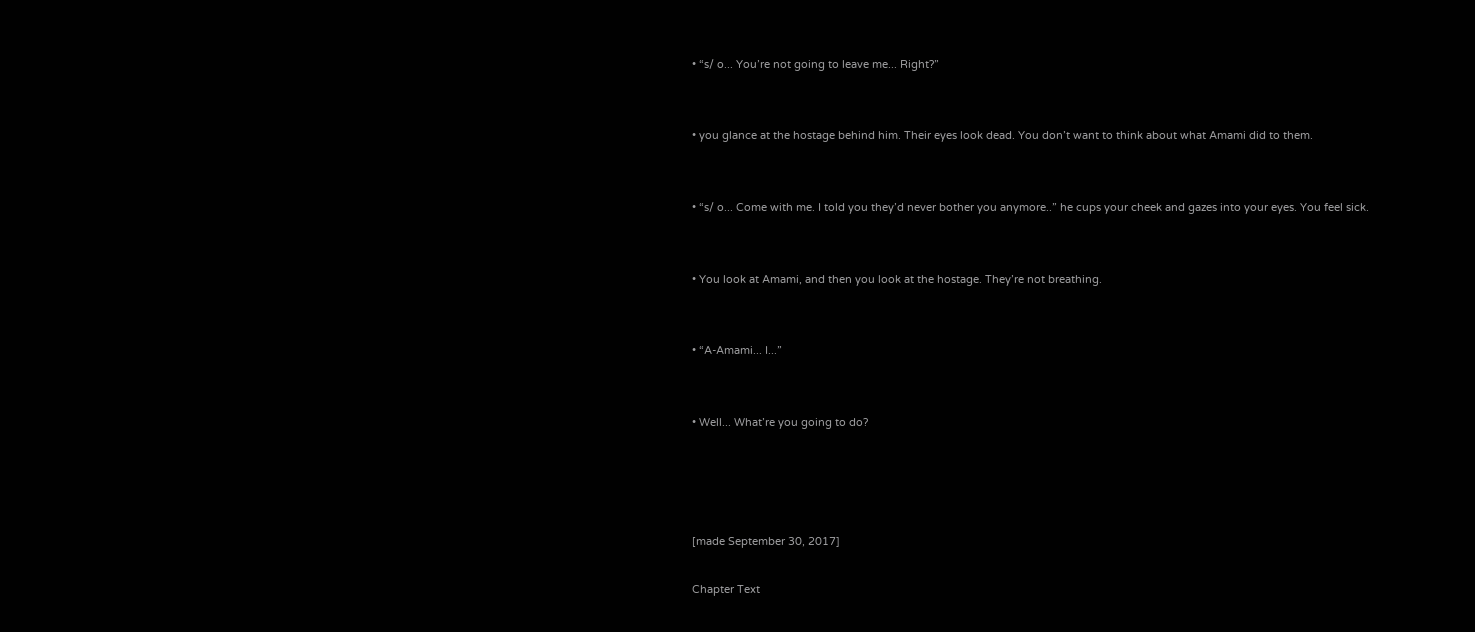• “s/ o... You’re not going to leave me... Right?”


• you glance at the hostage behind him. Their eyes look dead. You don’t want to think about what Amami did to them.


• “s/ o... Come with me. I told you they’d never bother you anymore..” he cups your cheek and gazes into your eyes. You feel sick.


• You look at Amami, and then you look at the hostage. They’re not breathing.


• “A-Amami... I...”


• Well... What’re you going to do?




[made September 30, 2017]

Chapter Text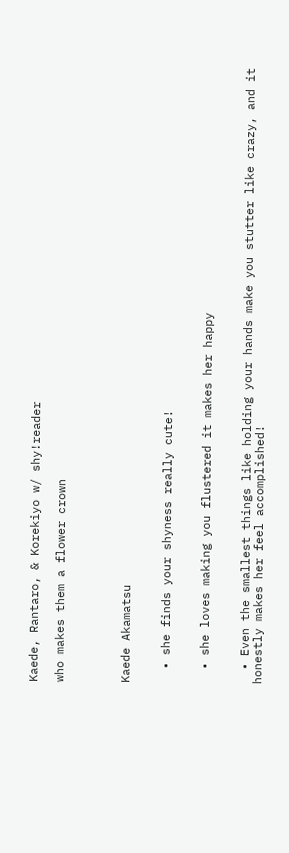Kaede, Rantaro, & Korekiyo w/ shy!reader

who makes them a flower crown




Kaede Akamatsu


  • she finds your shyness really cute!


  • she loves making you flustered it makes her happy


  • Even the smallest things like holding your hands make you stutter like crazy, and it honestly makes her feel accomplished!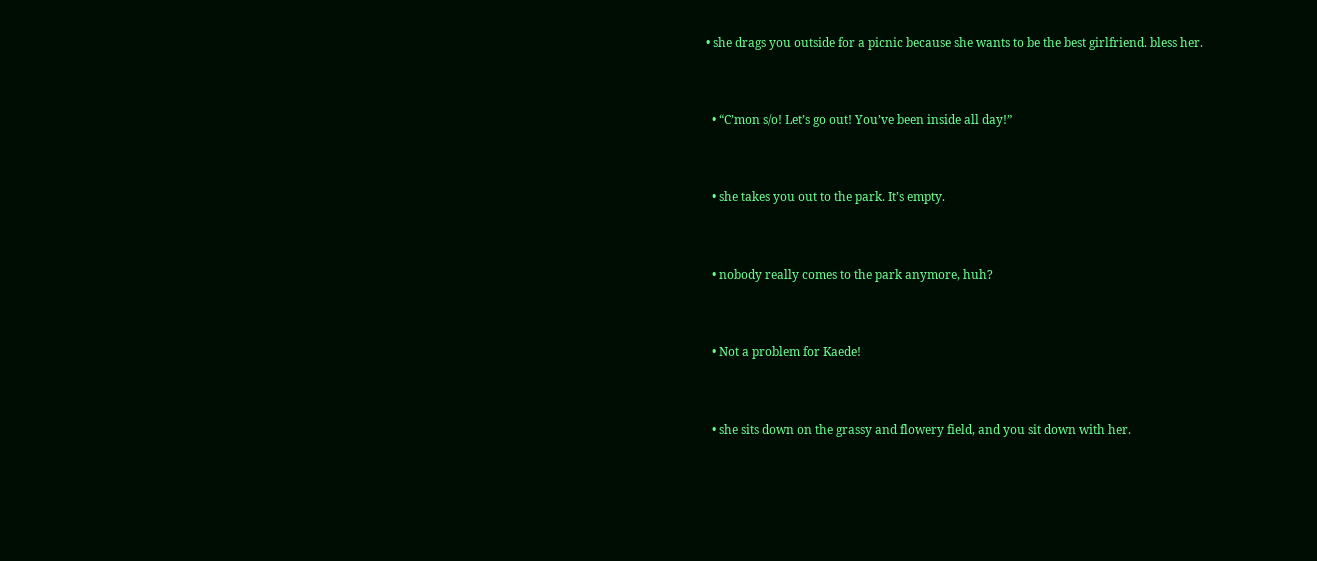• she drags you outside for a picnic because she wants to be the best girlfriend. bless her.


  • “C’mon s/o! Let’s go out! You’ve been inside all day!”


  • she takes you out to the park. It’s empty.


  • nobody really comes to the park anymore, huh?


  • Not a problem for Kaede!


  • she sits down on the grassy and flowery field, and you sit down with her.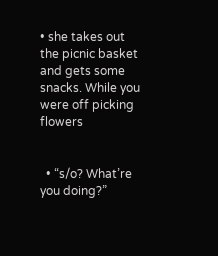• she takes out the picnic basket and gets some snacks. While you were off picking flowers


  • “s/o? What’re you doing?”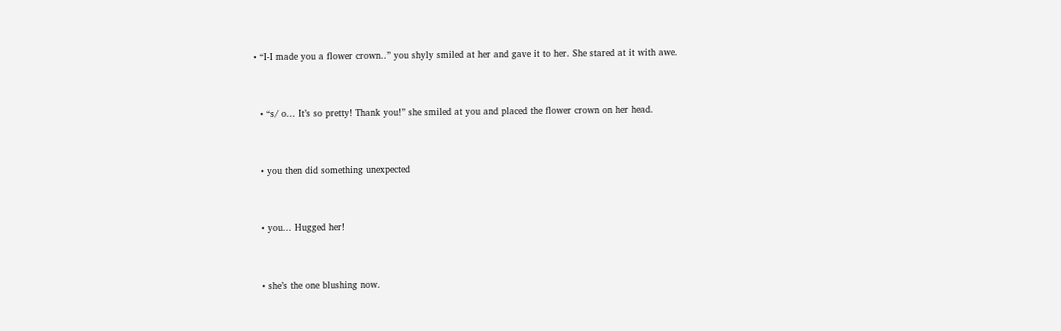• “I-I made you a flower crown..” you shyly smiled at her and gave it to her. She stared at it with awe.


  • “s/ o... It’s so pretty! Thank you!” she smiled at you and placed the flower crown on her head.


  • you then did something unexpected


  • you... Hugged her!


  • she’s the one blushing now.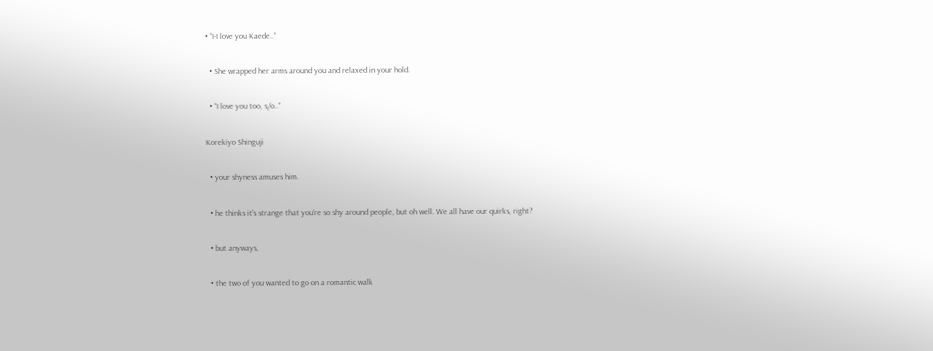• “I-I love you Kaede..”


  • She wrapped her arms around you and relaxed in your hold.


  • “I love you too, s/o..”


Korekiyo Shinguji


  • your shyness amuses him.


  • he thinks it’s strange that you’re so shy around people, but oh well. We all have our quirks, right?


  • but anyways,


  • the two of you wanted to go on a romantic walk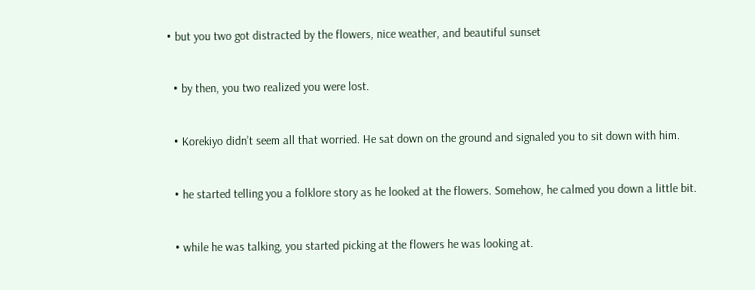• but you two got distracted by the flowers, nice weather, and beautiful sunset


  • by then, you two realized you were lost.


  • Korekiyo didn’t seem all that worried. He sat down on the ground and signaled you to sit down with him.


  • he started telling you a folklore story as he looked at the flowers. Somehow, he calmed you down a little bit.


  • while he was talking, you started picking at the flowers he was looking at.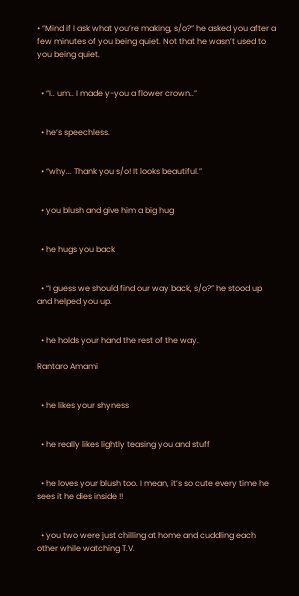• “Mind if I ask what you’re making, s/o?” he asked you after a few minutes of you being quiet. Not that he wasn’t used to you being quiet.


  • “I.. um.. I made y-you a flower crown..”


  • he’s speechless.


  • “why... Thank you s/o! It looks beautiful.”


  • you blush and give him a big hug


  • he hugs you back


  • “I guess we should find our way back, s/o?” he stood up and helped you up.


  • he holds your hand the rest of the way.

Rantaro Amami


  • he likes your shyness


  • he really likes lightly teasing you and stuff


  • he loves your blush too. I mean, it’s so cute every time he sees it he dies inside !!


  • you two were just chilling at home and cuddling each other while watching T.V.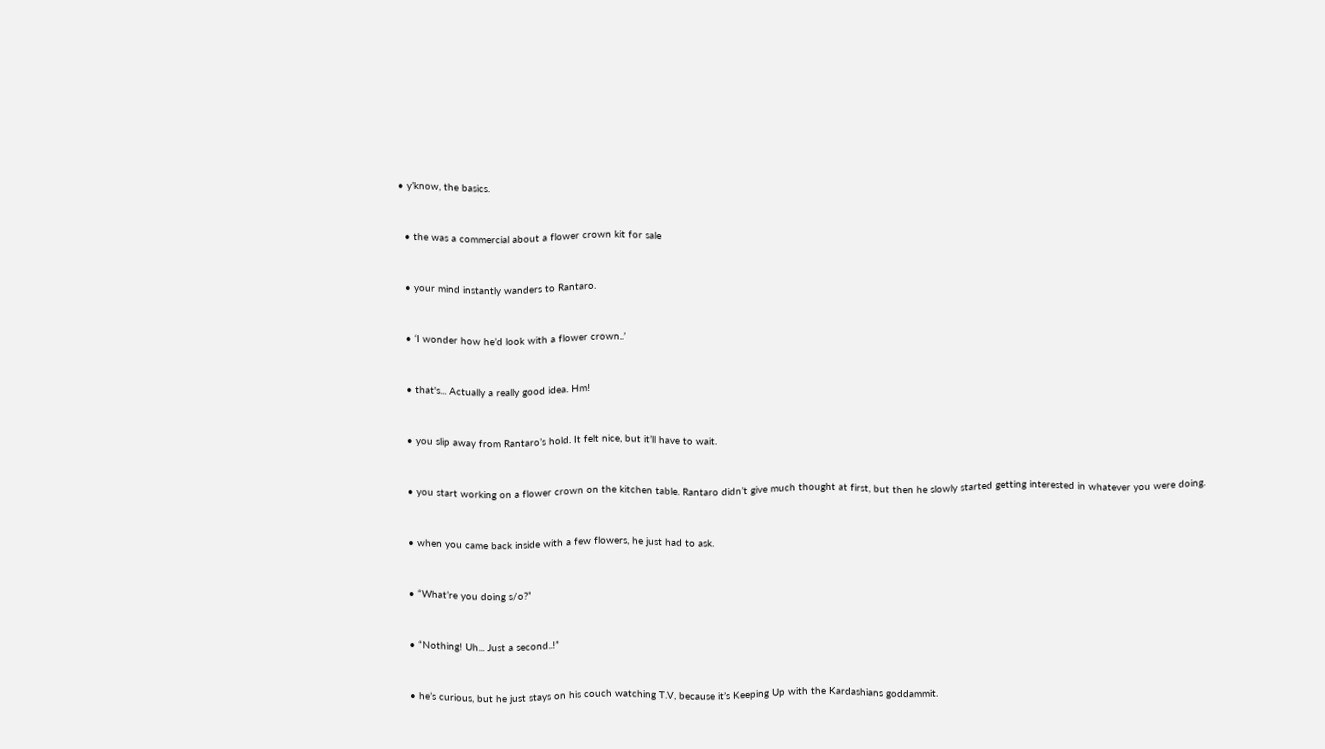• y’know, the basics.


  • the was a commercial about a flower crown kit for sale


  • your mind instantly wanders to Rantaro.


  • ‘I wonder how he’d look with a flower crown..’


  • that's... Actually a really good idea. Hm!


  • you slip away from Rantaro’s hold. It felt nice, but it’ll have to wait.


  • you start working on a flower crown on the kitchen table. Rantaro didn’t give much thought at first, but then he slowly started getting interested in whatever you were doing.


  • when you came back inside with a few flowers, he just had to ask.


  • “What’re you doing s/o?”


  • “Nothing! Uh... Just a second..!”


  • he’s curious, but he just stays on his couch watching T.V, because it’s Keeping Up with the Kardashians goddammit.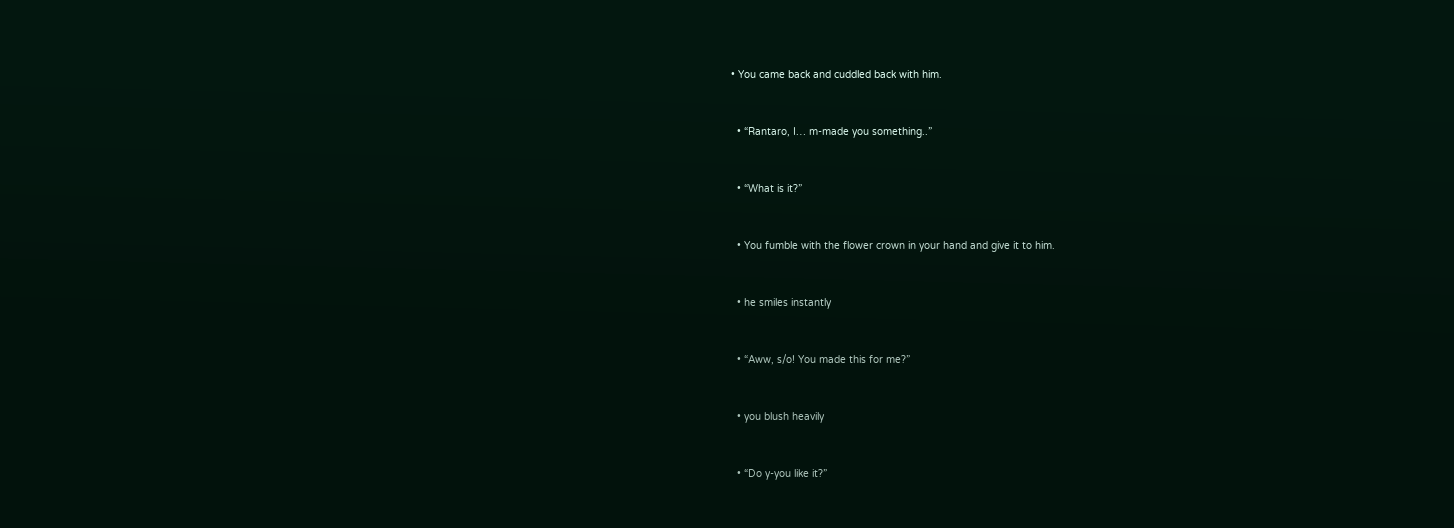• You came back and cuddled back with him.


  • “Rantaro, I… m-made you something..”


  • “What is it?”


  • You fumble with the flower crown in your hand and give it to him.


  • he smiles instantly


  • “Aww, s/o! You made this for me?”


  • you blush heavily


  • “Do y-you like it?”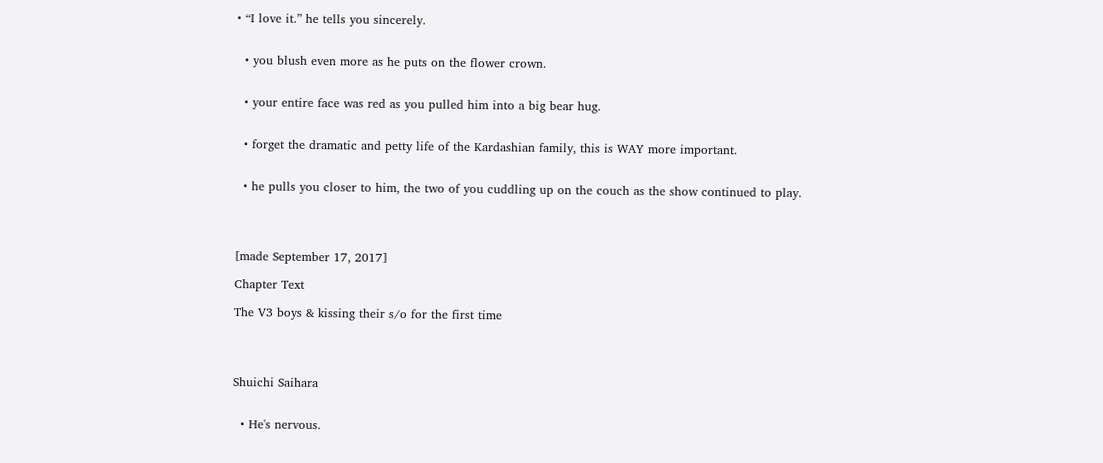• “I love it.” he tells you sincerely.


  • you blush even more as he puts on the flower crown.


  • your entire face was red as you pulled him into a big bear hug.


  • forget the dramatic and petty life of the Kardashian family, this is WAY more important.


  • he pulls you closer to him, the two of you cuddling up on the couch as the show continued to play.




[made September 17, 2017]

Chapter Text

The V3 boys & kissing their s/o for the first time




Shuichi Saihara


  • He's nervous.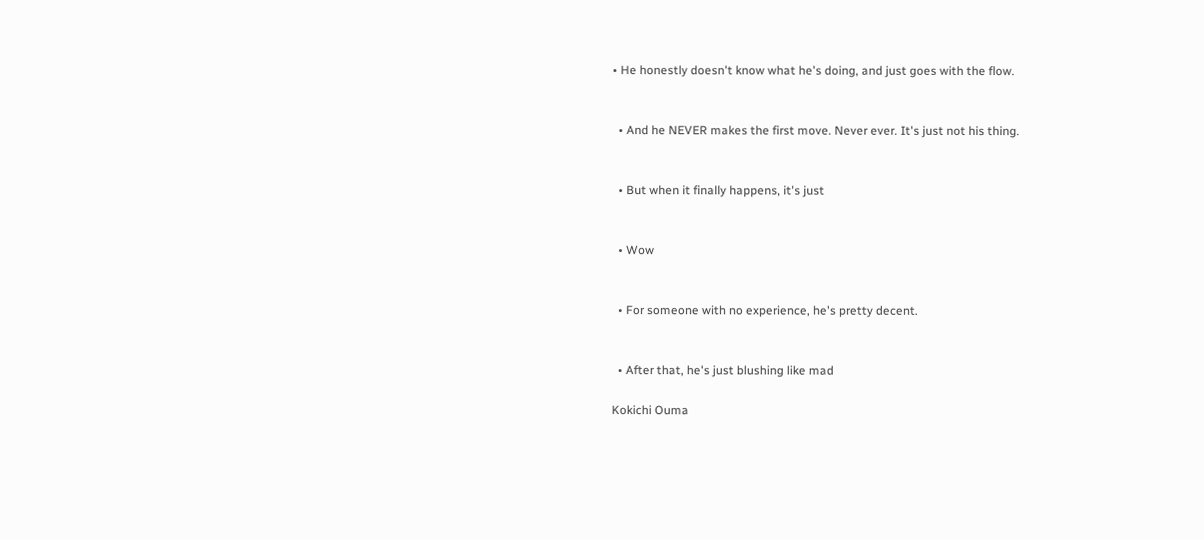• He honestly doesn't know what he's doing, and just goes with the flow.


  • And he NEVER makes the first move. Never ever. It's just not his thing.


  • But when it finally happens, it's just


  • Wow


  • For someone with no experience, he's pretty decent.


  • After that, he's just blushing like mad

Kokichi Ouma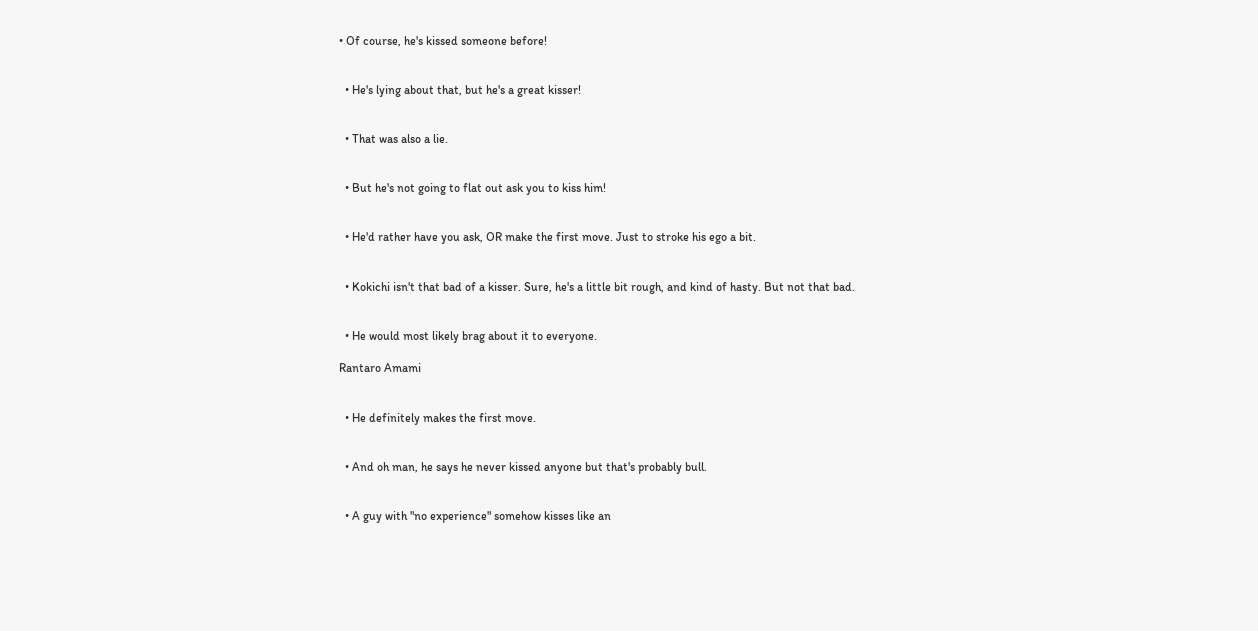• Of course, he's kissed someone before!


  • He's lying about that, but he's a great kisser!


  • That was also a lie.


  • But he's not going to flat out ask you to kiss him!


  • He'd rather have you ask, OR make the first move. Just to stroke his ego a bit.


  • Kokichi isn't that bad of a kisser. Sure, he's a little bit rough, and kind of hasty. But not that bad.


  • He would most likely brag about it to everyone.

Rantaro Amami


  • He definitely makes the first move.


  • And oh man, he says he never kissed anyone but that's probably bull.


  • A guy with "no experience" somehow kisses like an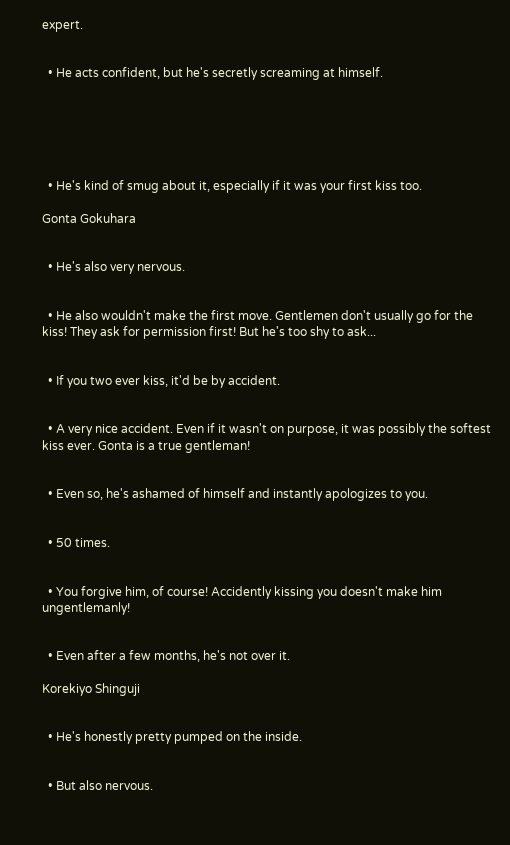expert.


  • He acts confident, but he's secretly screaming at himself.






  • He's kind of smug about it, especially if it was your first kiss too.

Gonta Gokuhara


  • He's also very nervous.


  • He also wouldn't make the first move. Gentlemen don't usually go for the kiss! They ask for permission first! But he's too shy to ask...


  • If you two ever kiss, it'd be by accident.


  • A very nice accident. Even if it wasn't on purpose, it was possibly the softest kiss ever. Gonta is a true gentleman!


  • Even so, he's ashamed of himself and instantly apologizes to you.


  • 50 times.


  • You forgive him, of course! Accidently kissing you doesn't make him ungentlemanly!


  • Even after a few months, he's not over it.

Korekiyo Shinguji


  • He's honestly pretty pumped on the inside.


  • But also nervous.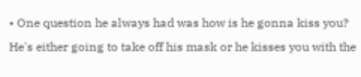• One question he always had was how is he gonna kiss you? He's either going to take off his mask or he kisses you with the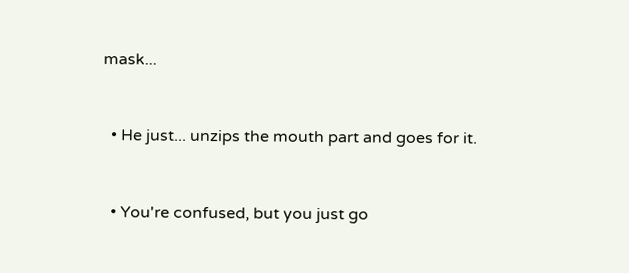mask...


  • He just... unzips the mouth part and goes for it.


  • You're confused, but you just go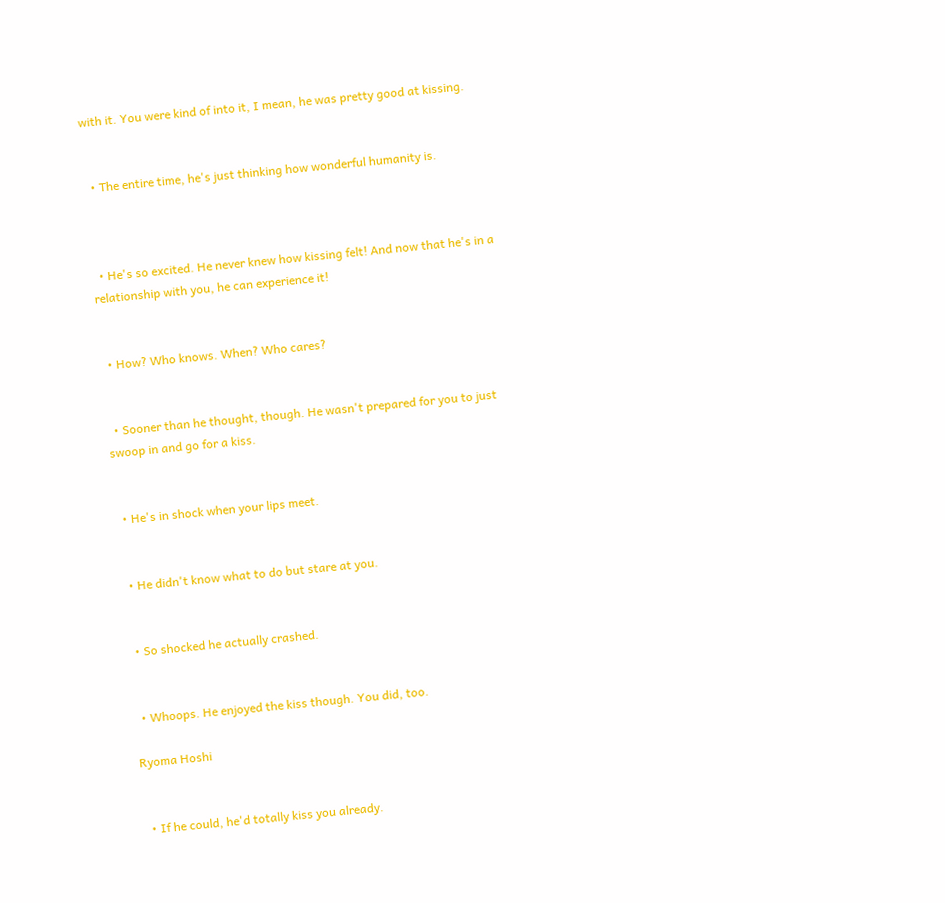with it. You were kind of into it, I mean, he was pretty good at kissing.


  • The entire time, he's just thinking how wonderful humanity is.



  • He's so excited. He never knew how kissing felt! And now that he's in a relationship with you, he can experience it!


  • How? Who knows. When? Who cares?


  • Sooner than he thought, though. He wasn't prepared for you to just swoop in and go for a kiss.


  • He's in shock when your lips meet.


  • He didn't know what to do but stare at you.


  • So shocked he actually crashed.


  • Whoops. He enjoyed the kiss though. You did, too.

Ryoma Hoshi


  • If he could, he'd totally kiss you already.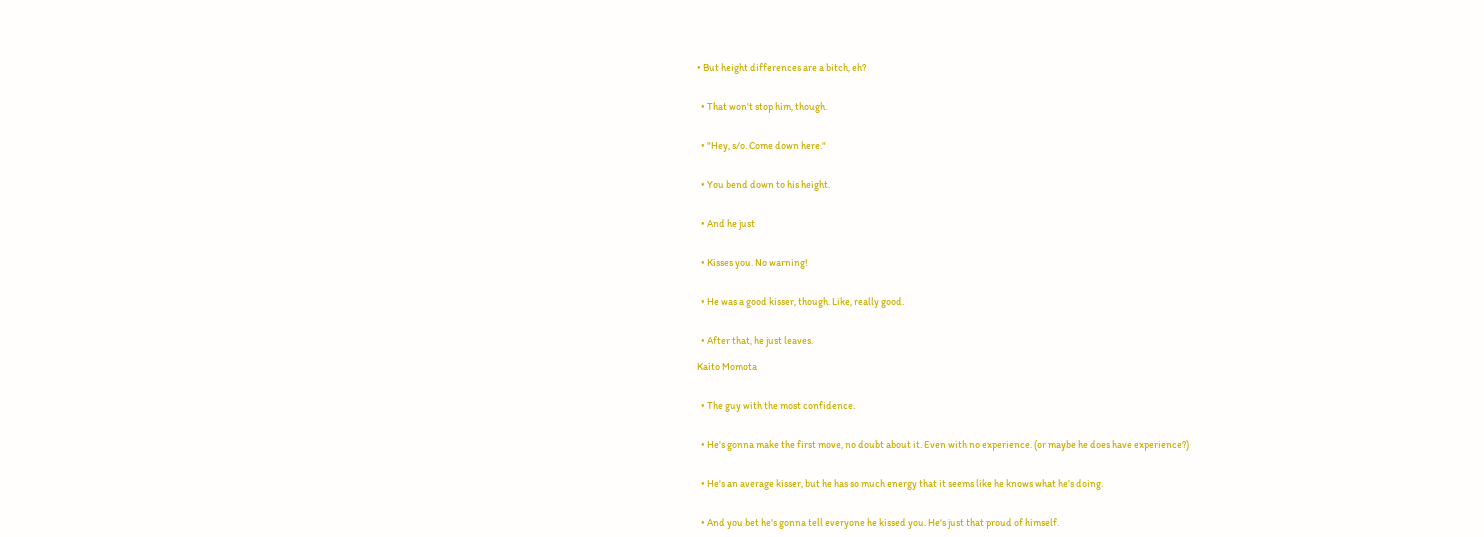• But height differences are a bitch, eh?


  • That won't stop him, though.


  • "Hey, s/o. Come down here."


  • You bend down to his height.


  • And he just


  • Kisses you. No warning!


  • He was a good kisser, though. Like, really good.


  • After that, he just leaves.

Kaito Momota


  • The guy with the most confidence.


  • He's gonna make the first move, no doubt about it. Even with no experience. (or maybe he does have experience?)


  • He's an average kisser, but he has so much energy that it seems like he knows what he's doing.


  • And you bet he's gonna tell everyone he kissed you. He's just that proud of himself.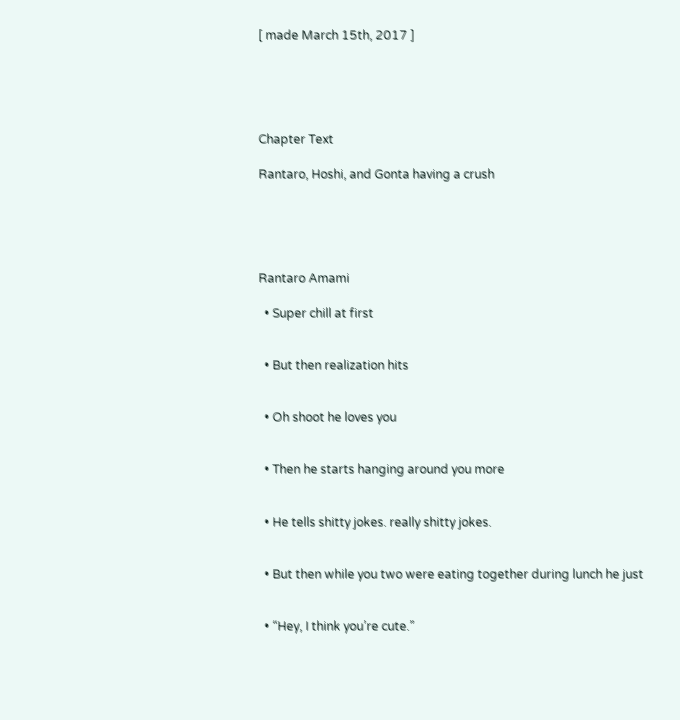[ made March 15th, 2017 ]





Chapter Text

Rantaro, Hoshi, and Gonta having a crush





Rantaro Amami

  • Super chill at first


  • But then realization hits


  • Oh shoot he loves you


  • Then he starts hanging around you more


  • He tells shitty jokes. really shitty jokes.


  • But then while you two were eating together during lunch he just


  • “Hey, I think you’re cute.”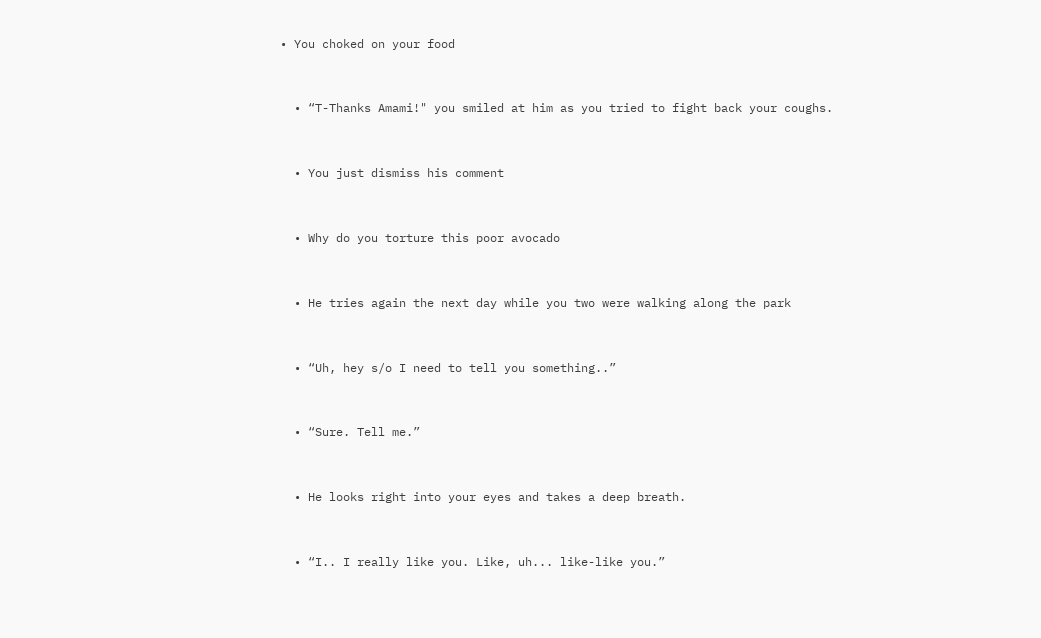• You choked on your food


  • “T-Thanks Amami!" you smiled at him as you tried to fight back your coughs.


  • You just dismiss his comment


  • Why do you torture this poor avocado


  • He tries again the next day while you two were walking along the park


  • “Uh, hey s/o I need to tell you something..”


  • “Sure. Tell me.”


  • He looks right into your eyes and takes a deep breath.


  • “I.. I really like you. Like, uh... like-like you.”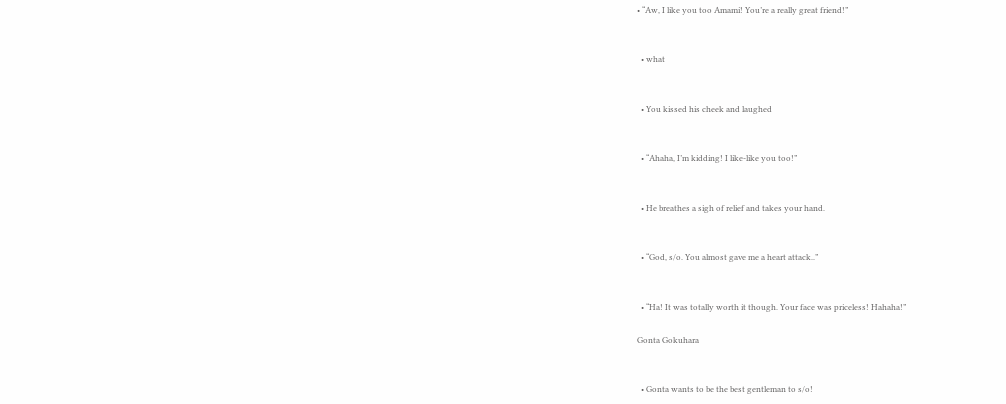• “Aw, I like you too Amami! You’re a really great friend!”


  • what


  • You kissed his cheek and laughed


  • “Ahaha, I’m kidding! I like-like you too!”


  • He breathes a sigh of relief and takes your hand.


  • “God, s/o. You almost gave me a heart attack..”


  • “Ha! It was totally worth it though. Your face was priceless! Hahaha!”

Gonta Gokuhara


  • Gonta wants to be the best gentleman to s/o!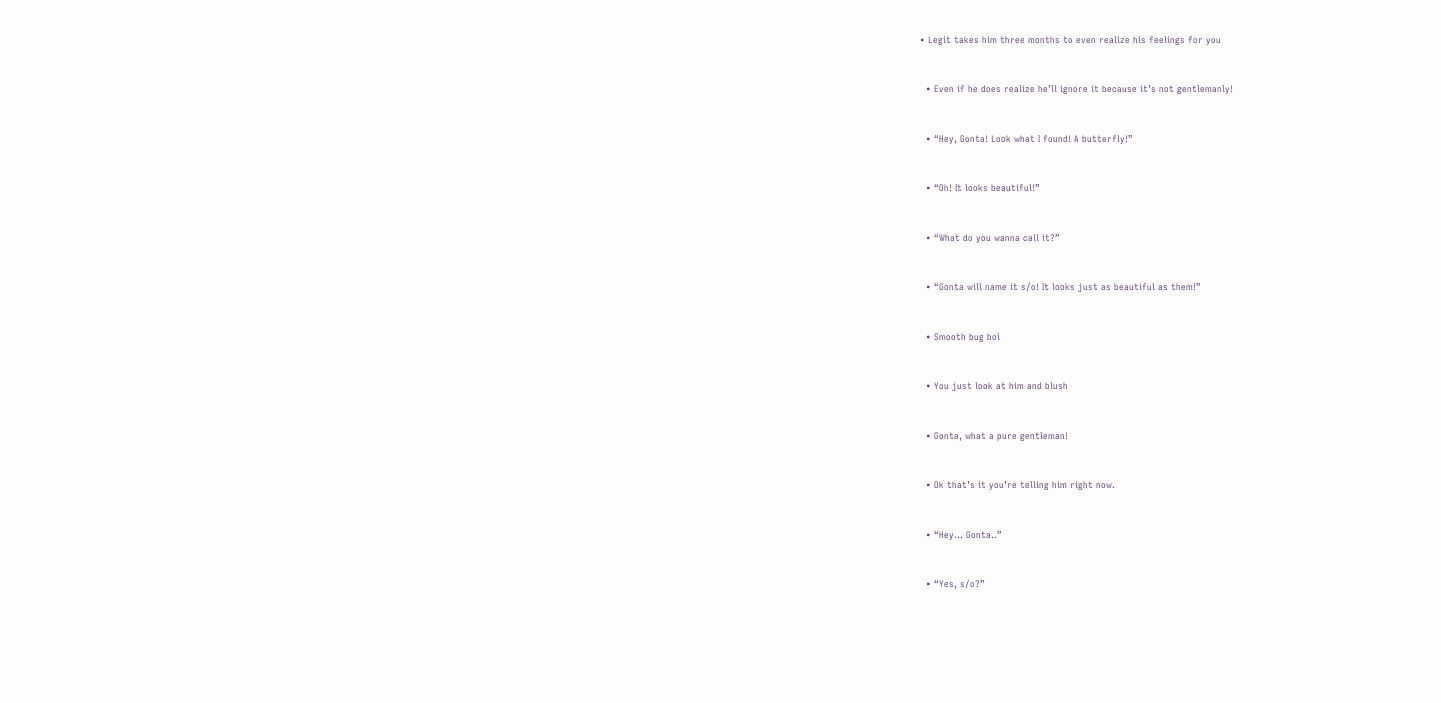• Legit takes him three months to even realize his feelings for you


  • Even if he does realize he’ll ignore it because it’s not gentlemanly!


  • “Hey, Gonta! Look what I found! A butterfly!”


  • “Oh! It looks beautiful!”


  • “What do you wanna call it?”


  • “Gonta will name it s/o! It looks just as beautiful as them!”


  • Smooth bug boi


  • You just look at him and blush


  • Gonta, what a pure gentleman!


  • Ok that’s it you’re telling him right now.


  • “Hey... Gonta..”


  • “Yes, s/o?”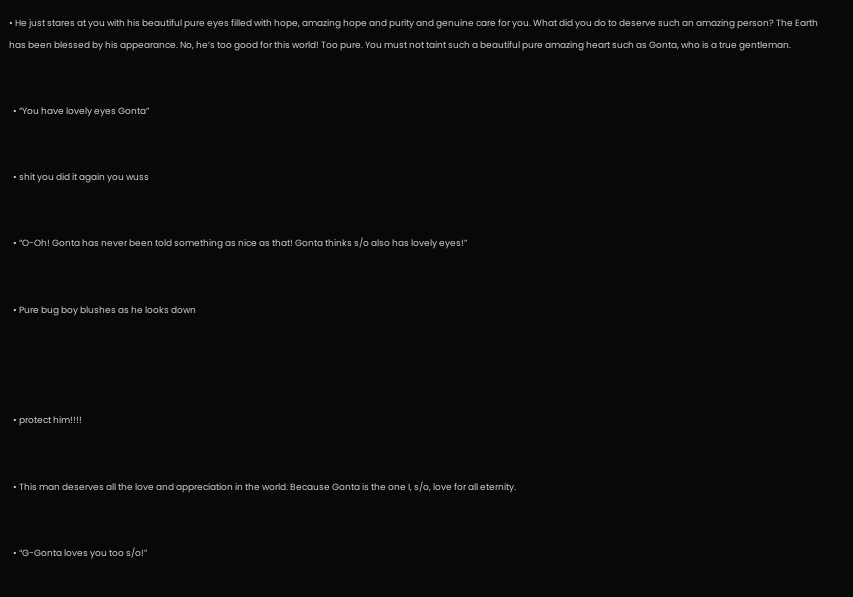• He just stares at you with his beautiful pure eyes filled with hope, amazing hope and purity and genuine care for you. What did you do to deserve such an amazing person? The Earth has been blessed by his appearance. No, he’s too good for this world! Too pure. You must not taint such a beautiful pure amazing heart such as Gonta, who is a true gentleman.


  • “You have lovely eyes Gonta”


  • shit you did it again you wuss


  • “O-Oh! Gonta has never been told something as nice as that! Gonta thinks s/o also has lovely eyes!”


  • Pure bug boy blushes as he looks down




  • protect him!!!!


  • This man deserves all the love and appreciation in the world. Because Gonta is the one I, s/o, love for all eternity.


  • “G-Gonta loves you too s/o!”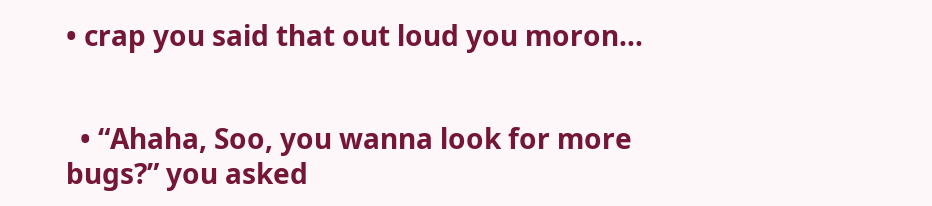• crap you said that out loud you moron...


  • “Ahaha, Soo, you wanna look for more bugs?” you asked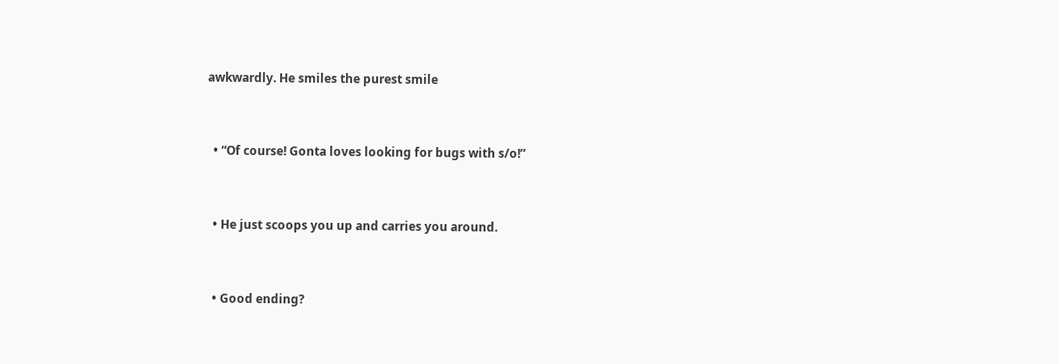awkwardly. He smiles the purest smile


  • “Of course! Gonta loves looking for bugs with s/o!”


  • He just scoops you up and carries you around.


  • Good ending?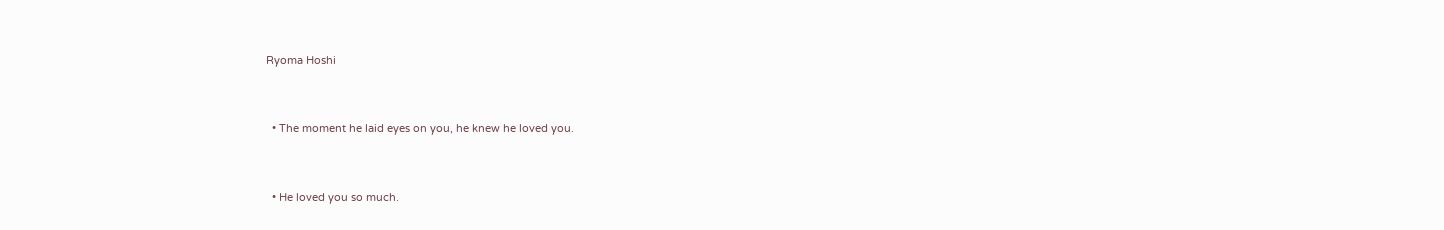Ryoma Hoshi


  • The moment he laid eyes on you, he knew he loved you.


  • He loved you so much.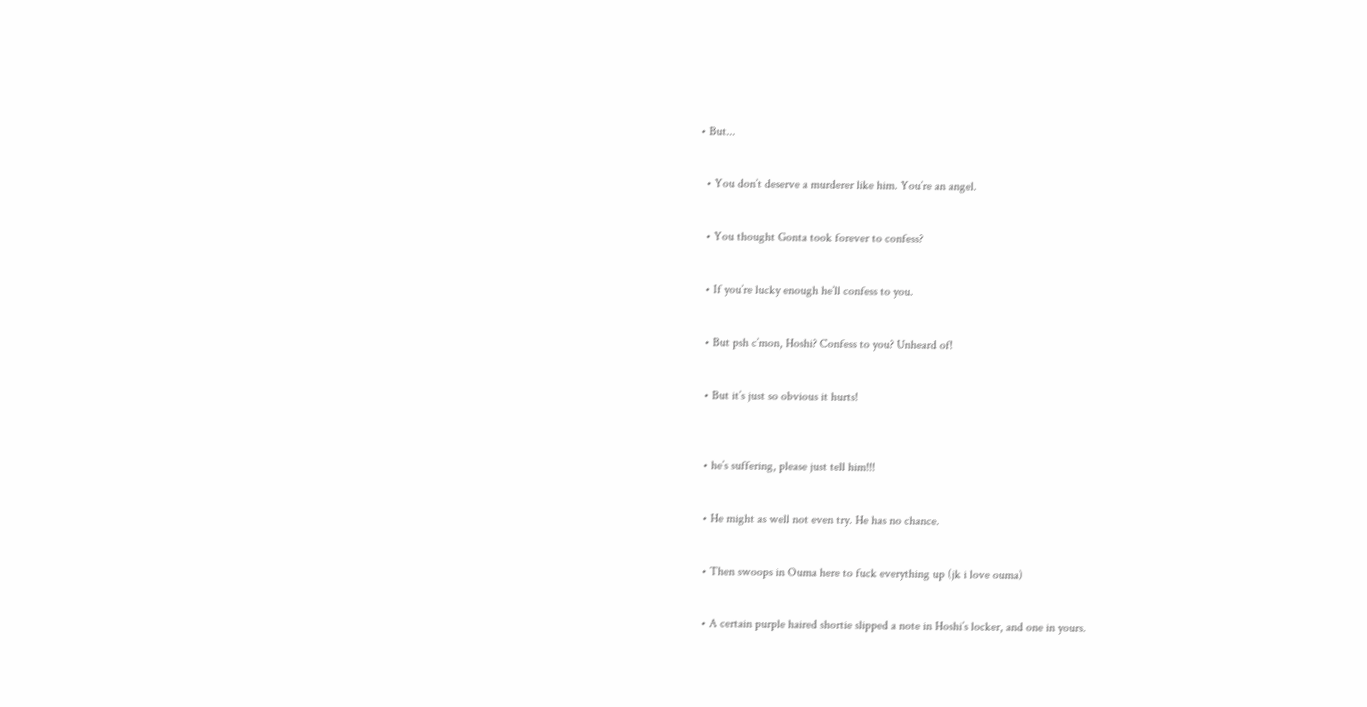• But...


  • You don’t deserve a murderer like him. You’re an angel.


  • You thought Gonta took forever to confess?


  • If you’re lucky enough he’ll confess to you.


  • But psh c’mon, Hoshi? Confess to you? Unheard of!


  • But it’s just so obvious it hurts!



  • he’s suffering, please just tell him!!!


  • He might as well not even try. He has no chance.


  • Then swoops in Ouma here to fuck everything up (jk i love ouma)


  • A certain purple haired shortie slipped a note in Hoshi’s locker, and one in yours.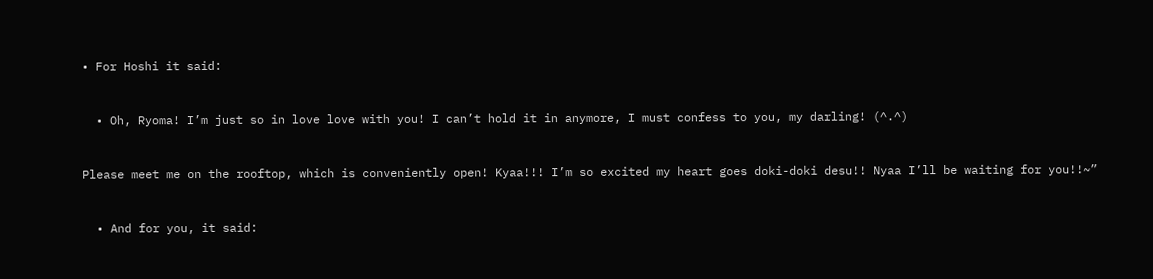• For Hoshi it said:


  • Oh, Ryoma! I’m just so in love love with you! I can’t hold it in anymore, I must confess to you, my darling! (^.^)


Please meet me on the rooftop, which is conveniently open! Kyaa!!! I’m so excited my heart goes doki-doki desu!! Nyaa I’ll be waiting for you!!~”


  • And for you, it said: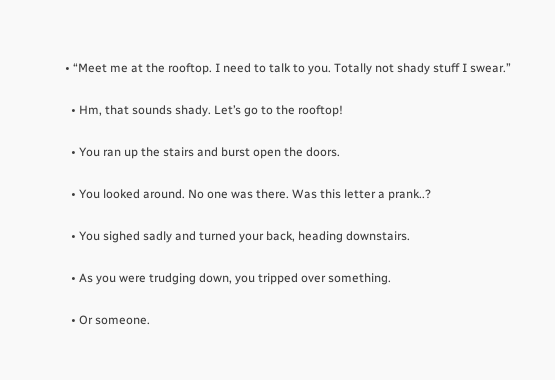• “Meet me at the rooftop. I need to talk to you. Totally not shady stuff I swear.”


  • Hm, that sounds shady. Let’s go to the rooftop!


  • You ran up the stairs and burst open the doors.


  • You looked around. No one was there. Was this letter a prank..?


  • You sighed sadly and turned your back, heading downstairs.


  • As you were trudging down, you tripped over something.


  • Or someone.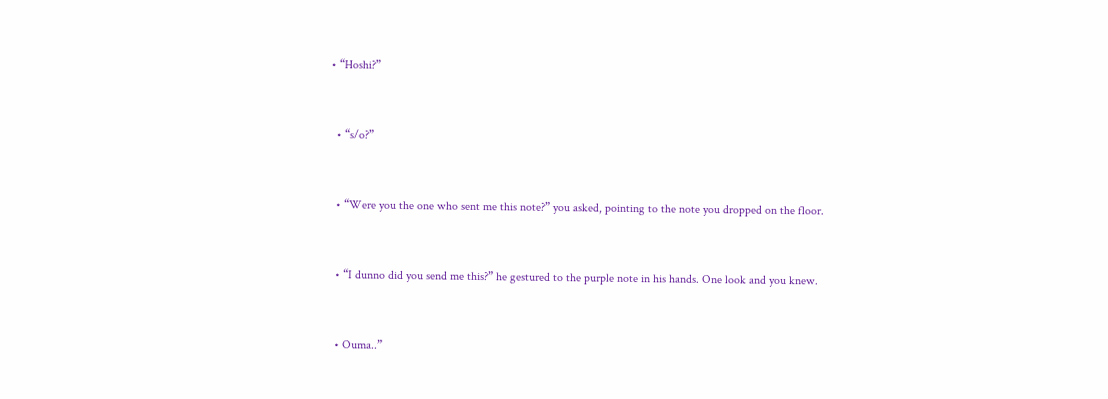• “Hoshi?”


  • “s/o?”


  • “Were you the one who sent me this note?” you asked, pointing to the note you dropped on the floor.


  • “I dunno did you send me this?” he gestured to the purple note in his hands. One look and you knew.


  • Ouma..”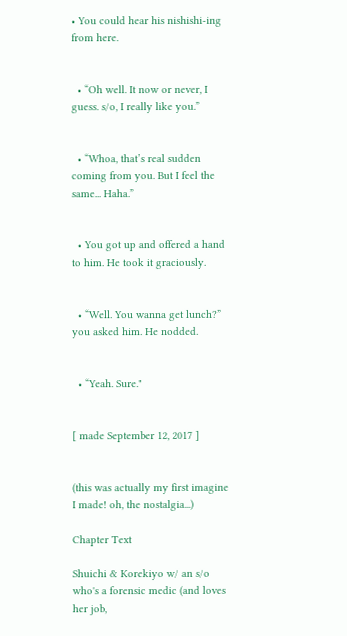• You could hear his nishishi-ing from here.


  • “Oh well. It now or never, I guess. s/o, I really like you.”


  • “Whoa, that’s real sudden coming from you. But I feel the same... Haha.”


  • You got up and offered a hand to him. He took it graciously.


  • “Well. You wanna get lunch?” you asked him. He nodded.


  • “Yeah. Sure."


[ made September 12, 2017 ]


(this was actually my first imagine I made! oh, the nostalgia...)

Chapter Text

Shuichi & Korekiyo w/ an s/o who's a forensic medic (and loves her job,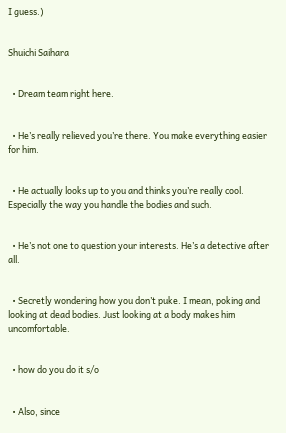I guess.)


Shuichi Saihara


  • Dream team right here.


  • He’s really relieved you’re there. You make everything easier for him.


  • He actually looks up to you and thinks you’re really cool. Especially the way you handle the bodies and such.


  • He’s not one to question your interests. He’s a detective after all.


  • Secretly wondering how you don’t puke. I mean, poking and looking at dead bodies. Just looking at a body makes him uncomfortable.


  • how do you do it s/o


  • Also, since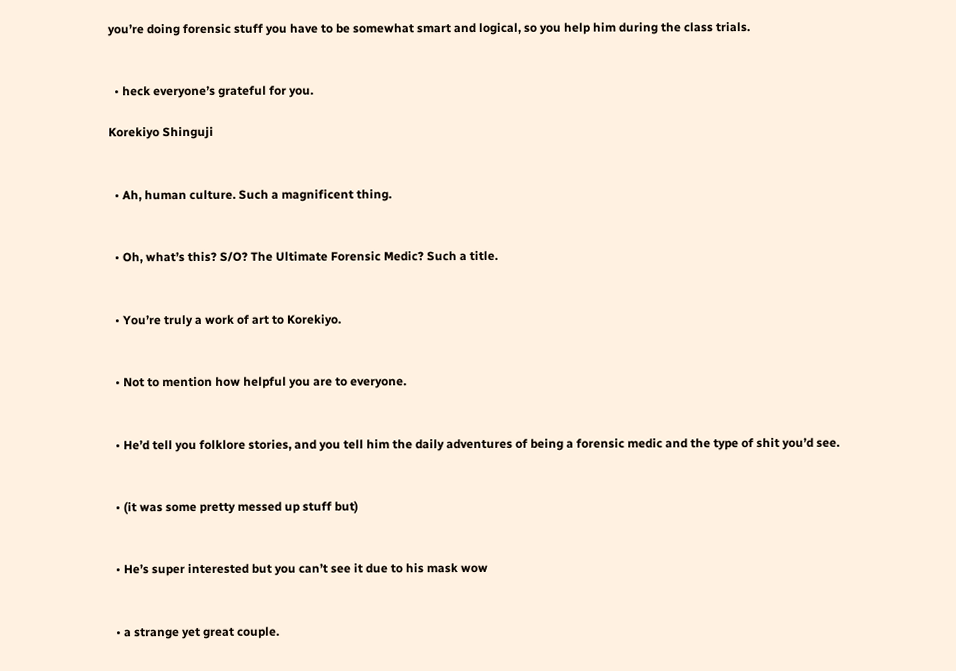you’re doing forensic stuff you have to be somewhat smart and logical, so you help him during the class trials.


  • heck everyone’s grateful for you.

Korekiyo Shinguji


  • Ah, human culture. Such a magnificent thing.


  • Oh, what’s this? S/O? The Ultimate Forensic Medic? Such a title.


  • You’re truly a work of art to Korekiyo.


  • Not to mention how helpful you are to everyone.


  • He’d tell you folklore stories, and you tell him the daily adventures of being a forensic medic and the type of shit you’d see.


  • (it was some pretty messed up stuff but)


  • He’s super interested but you can’t see it due to his mask wow


  • a strange yet great couple.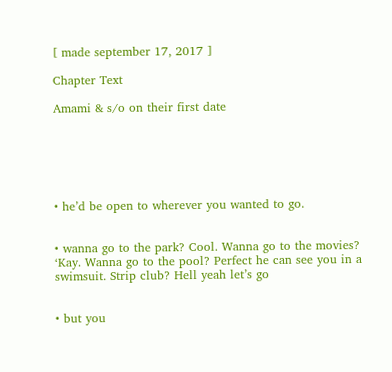[ made september 17, 2017 ]

Chapter Text

Amami & s/o on their first date






• he’d be open to wherever you wanted to go.


• wanna go to the park? Cool. Wanna go to the movies? ‘Kay. Wanna go to the pool? Perfect he can see you in a swimsuit. Strip club? Hell yeah let’s go


• but you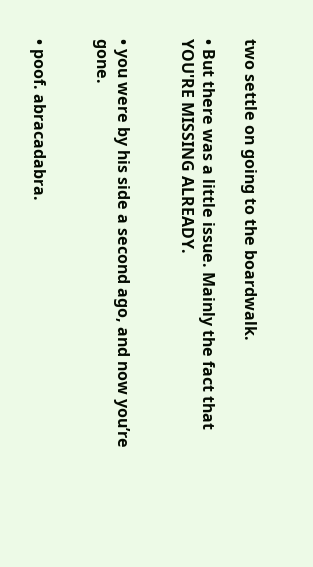two settle on going to the boardwalk.

• But there was a little issue. Mainly the fact that YOU'RE MISSING ALREADY.


• you were by his side a second ago, and now you’re gone.


• poof. abracadabra.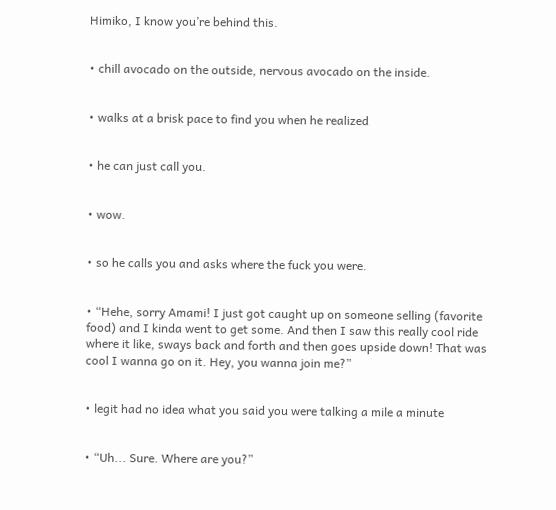Himiko, I know you’re behind this.


• chill avocado on the outside, nervous avocado on the inside.


• walks at a brisk pace to find you when he realized


• he can just call you.


• wow.


• so he calls you and asks where the fuck you were.


• “Hehe, sorry Amami! I just got caught up on someone selling (favorite food) and I kinda went to get some. And then I saw this really cool ride where it like, sways back and forth and then goes upside down! That was cool I wanna go on it. Hey, you wanna join me?”


• legit had no idea what you said you were talking a mile a minute


• “Uh... Sure. Where are you?”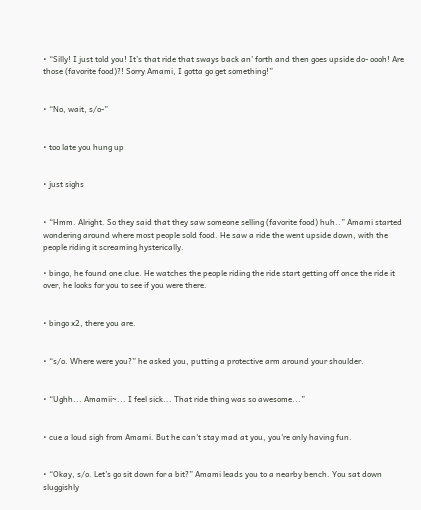• “Silly! I just told you! It’s that ride that sways back an’ forth and then goes upside do- oooh! Are those (favorite food)?! Sorry Amami, I gotta go get something!”


• “No, wait, s/o-”


• too late you hung up


• just sighs


• “Hmm. Alright. So they said that they saw someone selling (favorite food) huh..” Amami started wondering around where most people sold food. He saw a ride the went upside down, with the people riding it screaming hysterically.

• bingo, he found one clue. He watches the people riding the ride start getting off once the ride it over, he looks for you to see if you were there.


• bingo x2, there you are.


• “s/o. Where were you?” he asked you, putting a protective arm around your shoulder.


• “Ughh... Amamii~... I feel sick... That ride thing was so awesome...”


• cue a loud sigh from Amami. But he can't stay mad at you, you're only having fun.


• “Okay, s/o. Let’s go sit down for a bit?” Amami leads you to a nearby bench. You sat down sluggishly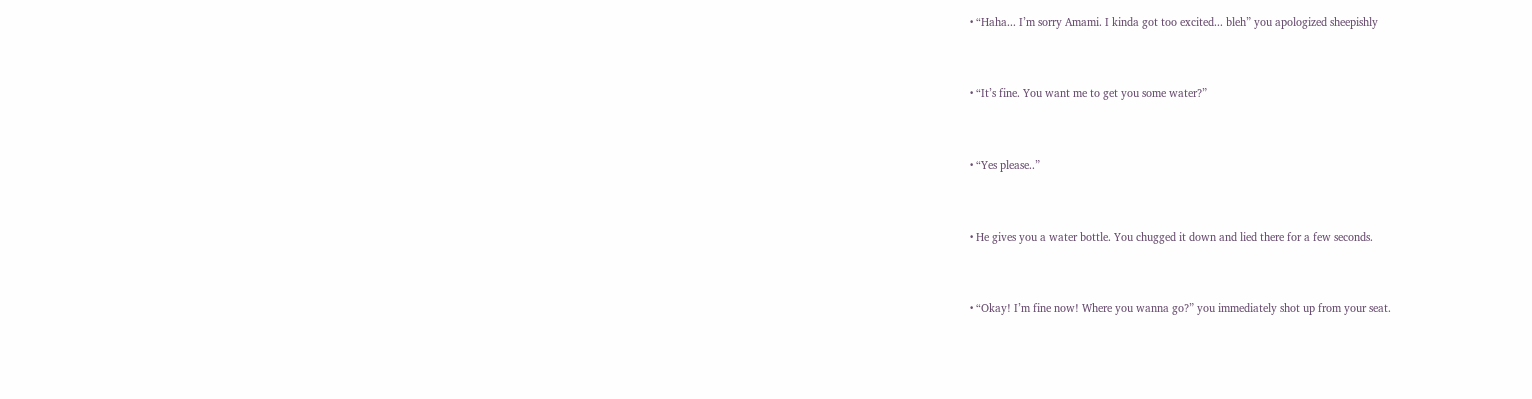• “Haha... I’m sorry Amami. I kinda got too excited... bleh” you apologized sheepishly


• “It’s fine. You want me to get you some water?”


• “Yes please..”


• He gives you a water bottle. You chugged it down and lied there for a few seconds.


• “Okay! I’m fine now! Where you wanna go?” you immediately shot up from your seat.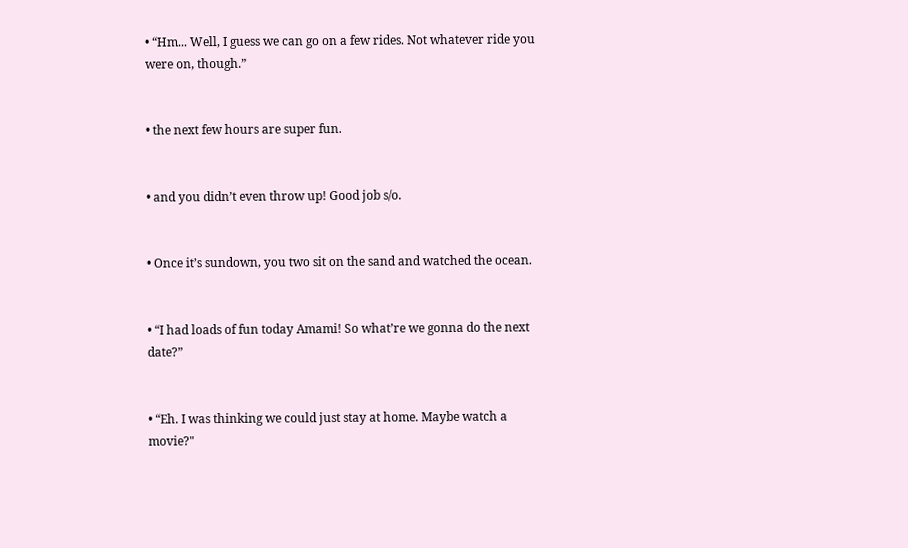• “Hm... Well, I guess we can go on a few rides. Not whatever ride you were on, though.”


• the next few hours are super fun.


• and you didn’t even throw up! Good job s/o.


• Once it’s sundown, you two sit on the sand and watched the ocean.


• “I had loads of fun today Amami! So what’re we gonna do the next date?”


• “Eh. I was thinking we could just stay at home. Maybe watch a movie?"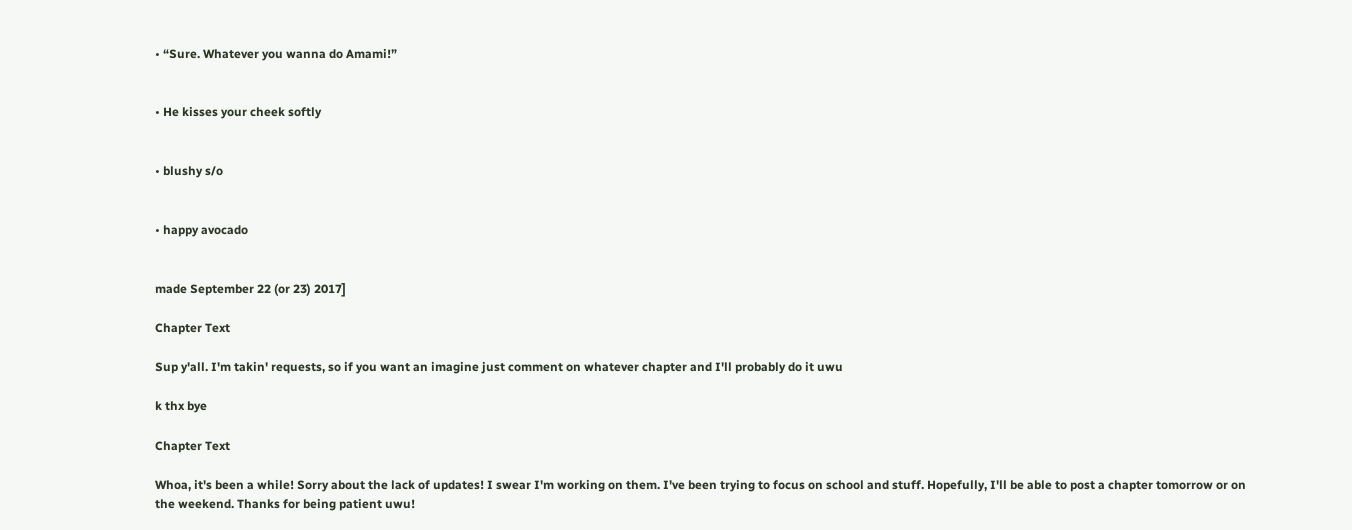• “Sure. Whatever you wanna do Amami!”


• He kisses your cheek softly


• blushy s/o


• happy avocado


made September 22 (or 23) 2017]

Chapter Text

Sup y'all. I'm takin' requests, so if you want an imagine just comment on whatever chapter and I'll probably do it uwu

k thx bye

Chapter Text

Whoa, it's been a while! Sorry about the lack of updates! I swear I'm working on them. I've been trying to focus on school and stuff. Hopefully, I'll be able to post a chapter tomorrow or on the weekend. Thanks for being patient uwu!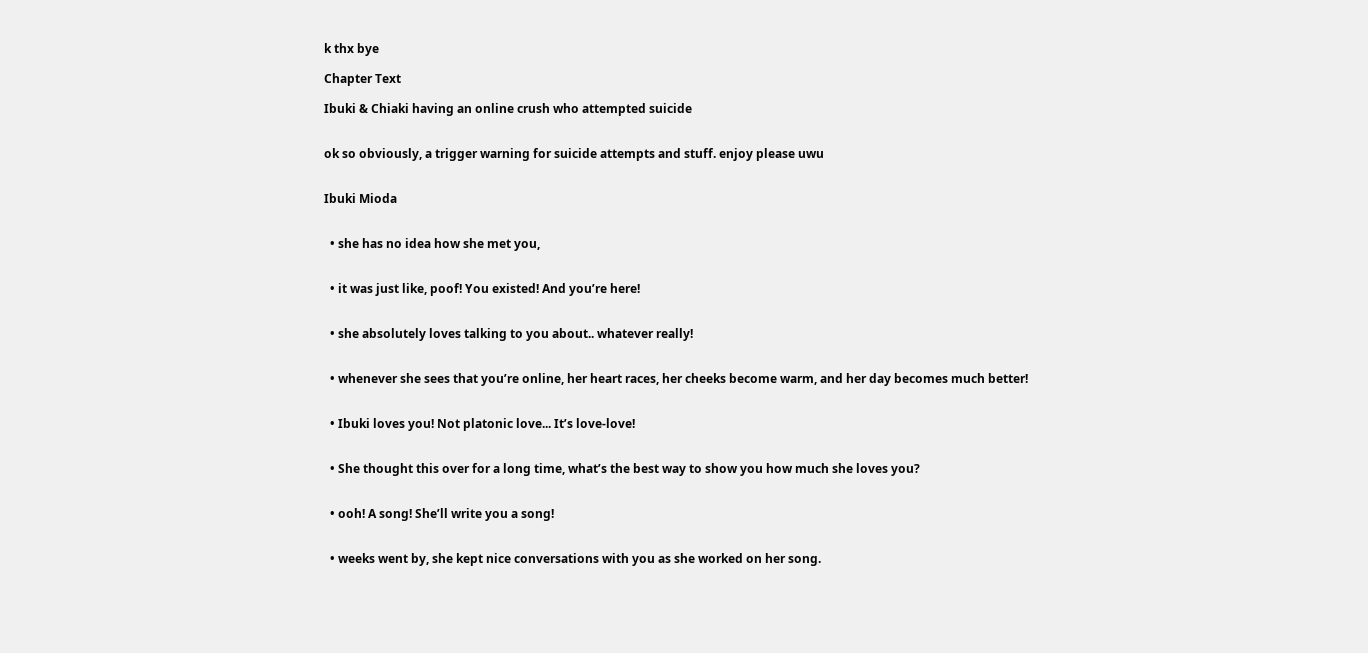k thx bye

Chapter Text

Ibuki & Chiaki having an online crush who attempted suicide


ok so obviously, a trigger warning for suicide attempts and stuff. enjoy please uwu


Ibuki Mioda


  • she has no idea how she met you,


  • it was just like, poof! You existed! And you’re here!


  • she absolutely loves talking to you about.. whatever really!


  • whenever she sees that you’re online, her heart races, her cheeks become warm, and her day becomes much better!


  • Ibuki loves you! Not platonic love... It’s love-love!


  • She thought this over for a long time, what’s the best way to show you how much she loves you?


  • ooh! A song! She’ll write you a song!


  • weeks went by, she kept nice conversations with you as she worked on her song.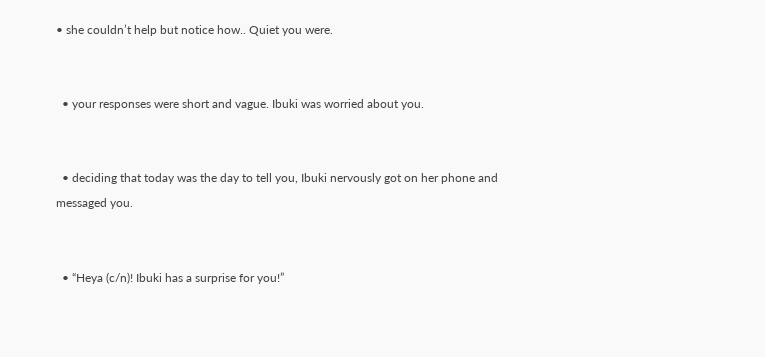• she couldn’t help but notice how.. Quiet you were.


  • your responses were short and vague. Ibuki was worried about you.


  • deciding that today was the day to tell you, Ibuki nervously got on her phone and messaged you.


  • “Heya (c/n)! Ibuki has a surprise for you!”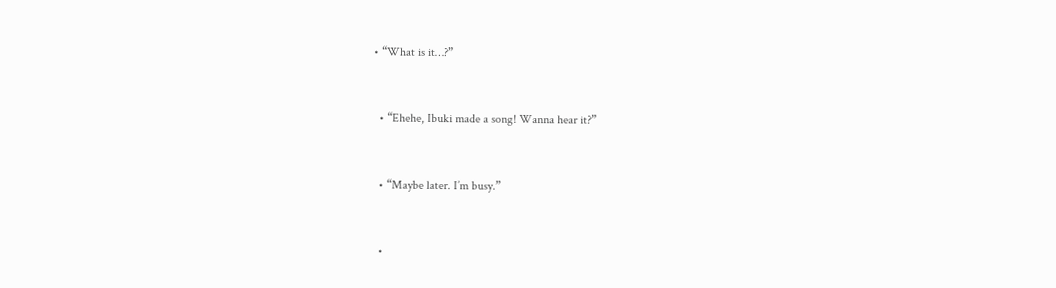• “What is it…?”


  • “Ehehe, Ibuki made a song! Wanna hear it?”


  • “Maybe later. I’m busy.”


  •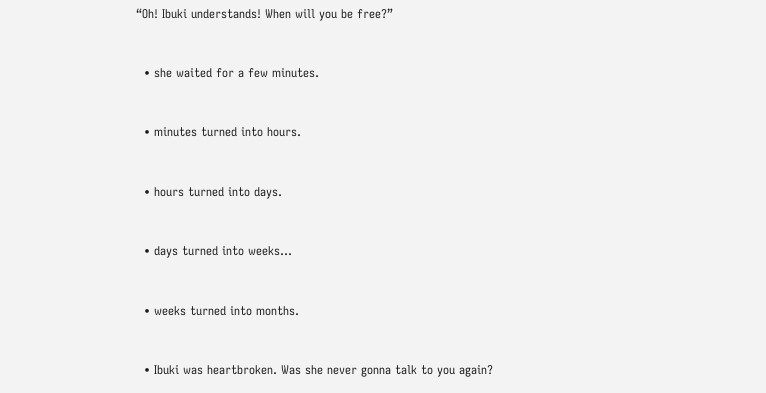“Oh! Ibuki understands! When will you be free?”


  • she waited for a few minutes.


  • minutes turned into hours.


  • hours turned into days.


  • days turned into weeks…


  • weeks turned into months.


  • Ibuki was heartbroken. Was she never gonna talk to you again?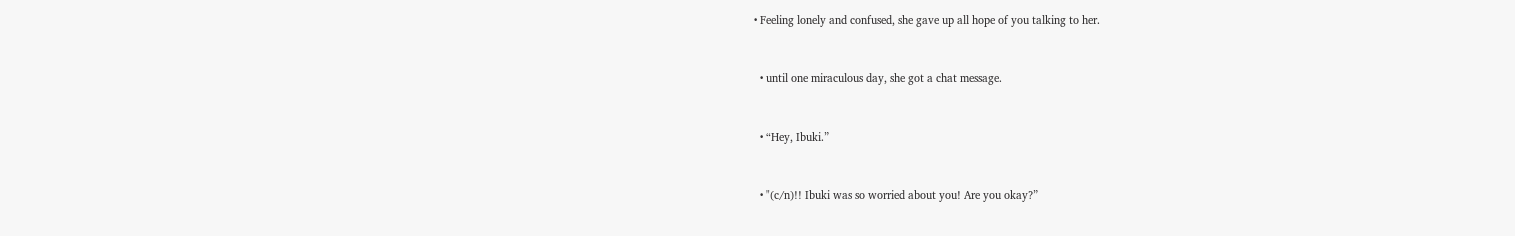• Feeling lonely and confused, she gave up all hope of you talking to her.


  • until one miraculous day, she got a chat message.


  • “Hey, Ibuki.”


  • "(c/n)!! Ibuki was so worried about you! Are you okay?”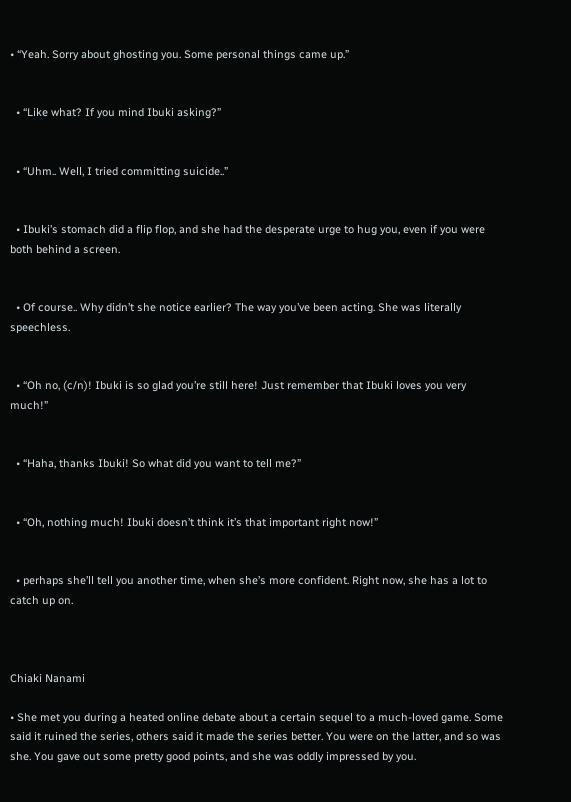• “Yeah. Sorry about ghosting you. Some personal things came up.”


  • “Like what? If you mind Ibuki asking?”


  • “Uhm.. Well, I tried committing suicide..”


  • Ibuki’s stomach did a flip flop, and she had the desperate urge to hug you, even if you were both behind a screen.


  • Of course.. Why didn’t she notice earlier? The way you’ve been acting. She was literally speechless.


  • “Oh no, (c/n)! Ibuki is so glad you’re still here! Just remember that Ibuki loves you very much!”


  • “Haha, thanks Ibuki! So what did you want to tell me?”


  • “Oh, nothing much! Ibuki doesn’t think it’s that important right now!”


  • perhaps she’ll tell you another time, when she’s more confident. Right now, she has a lot to catch up on.



Chiaki Nanami

• She met you during a heated online debate about a certain sequel to a much-loved game. Some said it ruined the series, others said it made the series better. You were on the latter, and so was she. You gave out some pretty good points, and she was oddly impressed by you.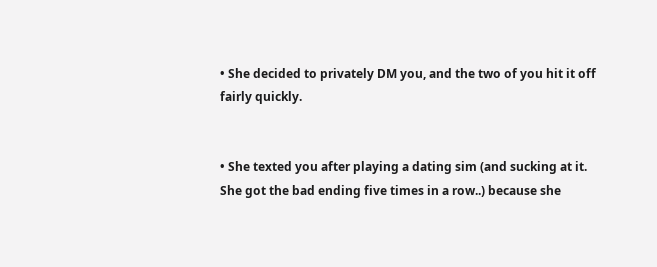• She decided to privately DM you, and the two of you hit it off fairly quickly.


• She texted you after playing a dating sim (and sucking at it. She got the bad ending five times in a row..) because she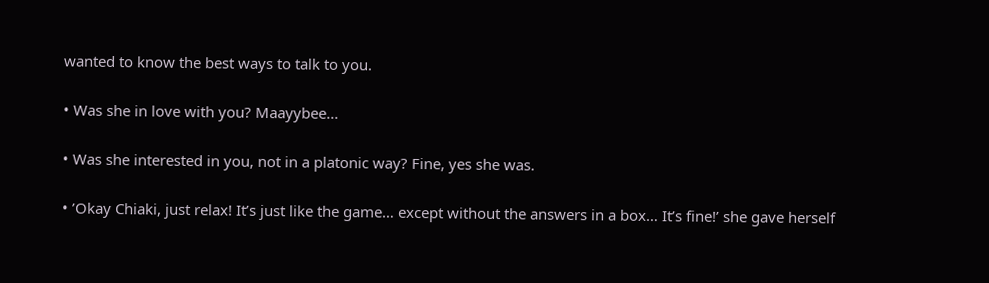wanted to know the best ways to talk to you.

• Was she in love with you? Maayybee...

• Was she interested in you, not in a platonic way? Fine, yes she was.

• ’Okay Chiaki, just relax! It’s just like the game… except without the answers in a box… It’s fine!’ she gave herself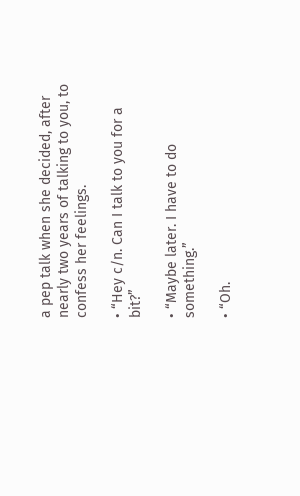a pep talk when she decided, after nearly two years of talking to you, to confess her feelings.

• “Hey c/n. Can I talk to you for a bit?”

• “Maybe later. I have to do something.”

• “Oh.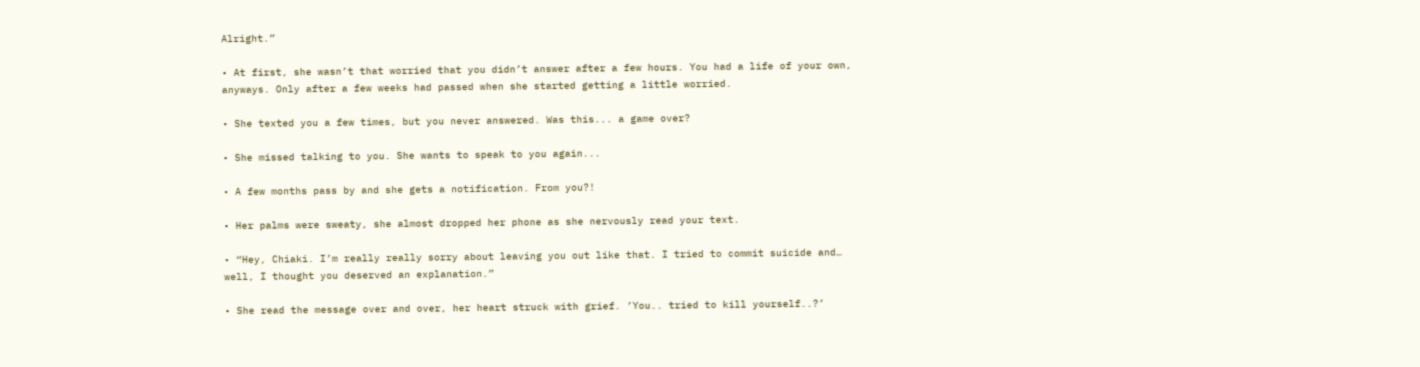Alright.”

• At first, she wasn’t that worried that you didn’t answer after a few hours. You had a life of your own, anyways. Only after a few weeks had passed when she started getting a little worried.

• She texted you a few times, but you never answered. Was this... a game over?

• She missed talking to you. She wants to speak to you again...

• A few months pass by and she gets a notification. From you?!

• Her palms were sweaty, she almost dropped her phone as she nervously read your text.

• “Hey, Chiaki. I’m really really sorry about leaving you out like that. I tried to commit suicide and… well, I thought you deserved an explanation.”

• She read the message over and over, her heart struck with grief. ’You.. tried to kill yourself..?’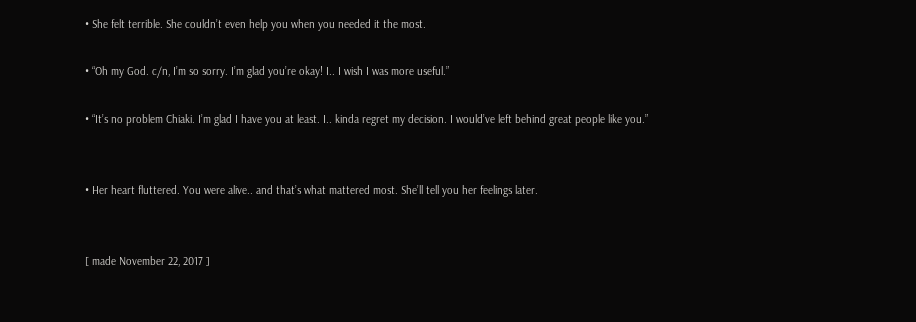• She felt terrible. She couldn’t even help you when you needed it the most.

• “Oh my God. c/n, I’m so sorry. I’m glad you’re okay! I.. I wish I was more useful.”

• “It’s no problem Chiaki. I’m glad I have you at least. I.. kinda regret my decision. I would’ve left behind great people like you.”


• Her heart fluttered. You were alive.. and that’s what mattered most. She’ll tell you her feelings later.


[ made November 22, 2017 ]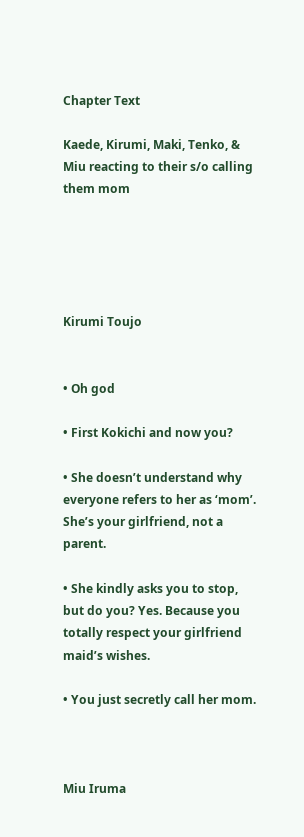Chapter Text

Kaede, Kirumi, Maki, Tenko, & Miu reacting to their s/o calling them mom





Kirumi Toujo


• Oh god

• First Kokichi and now you?

• She doesn’t understand why everyone refers to her as ‘mom’. She’s your girlfriend, not a parent.

• She kindly asks you to stop, but do you? Yes. Because you totally respect your girlfriend maid’s wishes.

• You just secretly call her mom.



Miu Iruma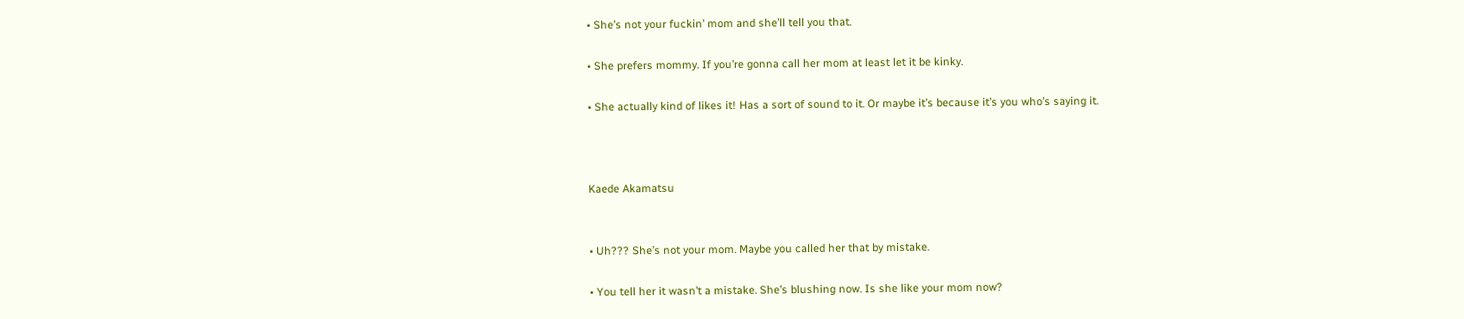• She’s not your fuckin’ mom and she’ll tell you that.

• She prefers mommy. If you’re gonna call her mom at least let it be kinky.

• She actually kind of likes it! Has a sort of sound to it. Or maybe it’s because it’s you who’s saying it.



Kaede Akamatsu


• Uh??? She’s not your mom. Maybe you called her that by mistake.

• You tell her it wasn’t a mistake. She’s blushing now. Is she like your mom now?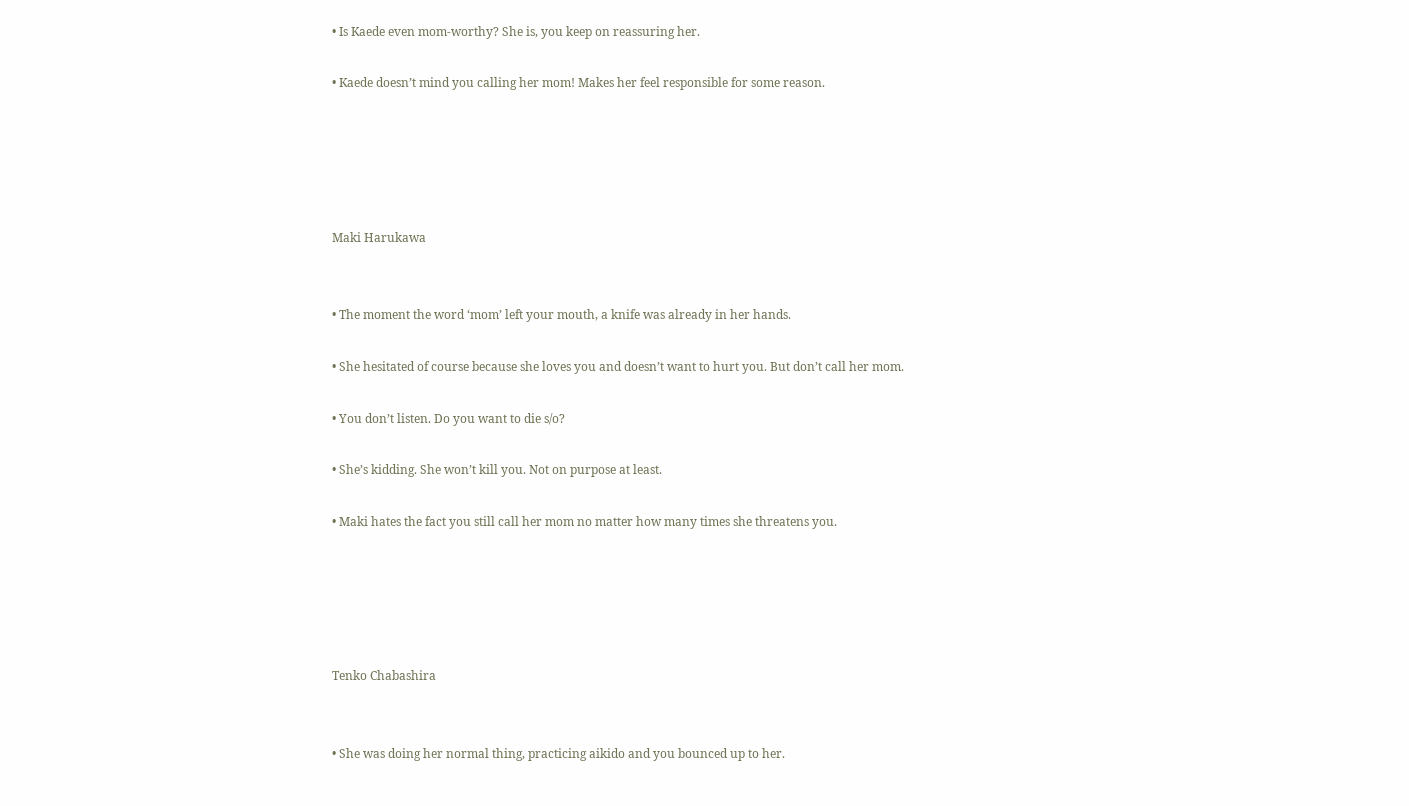• Is Kaede even mom-worthy? She is, you keep on reassuring her.

• Kaede doesn’t mind you calling her mom! Makes her feel responsible for some reason.





Maki Harukawa


• The moment the word ‘mom’ left your mouth, a knife was already in her hands.

• She hesitated of course because she loves you and doesn’t want to hurt you. But don’t call her mom.

• You don’t listen. Do you want to die s/o?

• She’s kidding. She won’t kill you. Not on purpose at least.

• Maki hates the fact you still call her mom no matter how many times she threatens you.





Tenko Chabashira


• She was doing her normal thing, practicing aikido and you bounced up to her.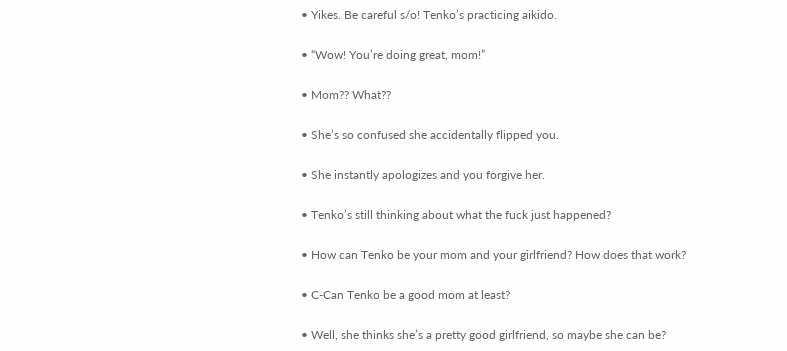• Yikes. Be careful s/o! Tenko’s practicing aikido.

• “Wow! You’re doing great, mom!”

• Mom?? What??

• She’s so confused she accidentally flipped you.

• She instantly apologizes and you forgive her.

• Tenko’s still thinking about what the fuck just happened?

• How can Tenko be your mom and your girlfriend? How does that work?

• C-Can Tenko be a good mom at least?

• Well, she thinks she’s a pretty good girlfriend, so maybe she can be?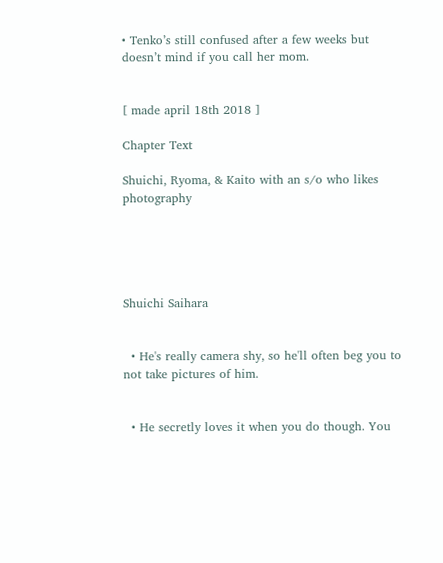• Tenko’s still confused after a few weeks but doesn’t mind if you call her mom.


[ made april 18th 2018 ]

Chapter Text

Shuichi, Ryoma, & Kaito with an s/o who likes photography





Shuichi Saihara


  • He's really camera shy, so he'll often beg you to not take pictures of him.


  • He secretly loves it when you do though. You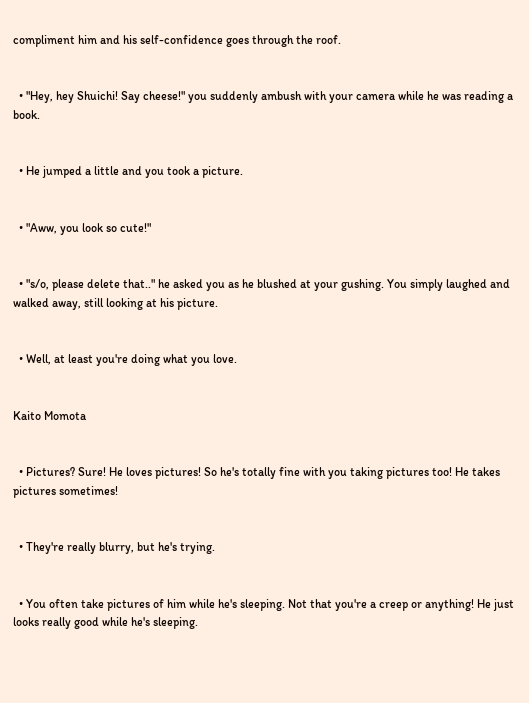compliment him and his self-confidence goes through the roof.


  • "Hey, hey Shuichi! Say cheese!" you suddenly ambush with your camera while he was reading a book.


  • He jumped a little and you took a picture.


  • "Aww, you look so cute!"


  • "s/o, please delete that.." he asked you as he blushed at your gushing. You simply laughed and walked away, still looking at his picture.


  • Well, at least you're doing what you love.


Kaito Momota


  • Pictures? Sure! He loves pictures! So he's totally fine with you taking pictures too! He takes pictures sometimes!


  • They're really blurry, but he's trying.


  • You often take pictures of him while he's sleeping. Not that you're a creep or anything! He just looks really good while he's sleeping.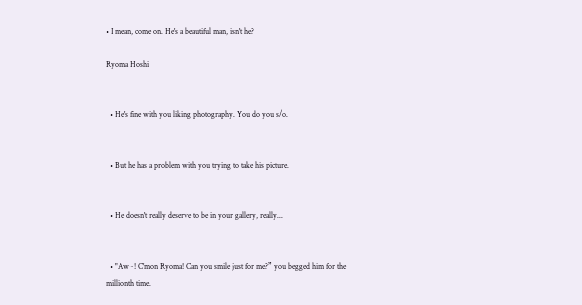• I mean, come on. He's a beautiful man, isn't he?

Ryoma Hoshi


  • He's fine with you liking photography. You do you s/o.


  • But he has a problem with you trying to take his picture.


  • He doesn't really deserve to be in your gallery, really...


  • "Aw~! C'mon Ryoma! Can you smile just for me?” you begged him for the millionth time.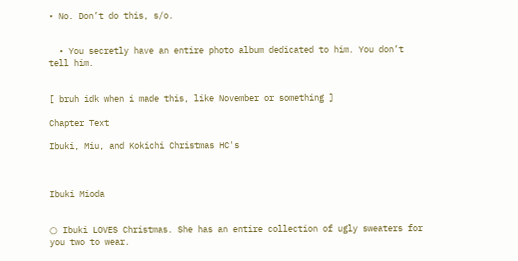• No. Don’t do this, s/o.


  • You secretly have an entire photo album dedicated to him. You don’t tell him.


[ bruh idk when i made this, like November or something ]

Chapter Text

Ibuki, Miu, and Kokichi Christmas HC's



Ibuki Mioda


○ Ibuki LOVES Christmas. She has an entire collection of ugly sweaters for you two to wear.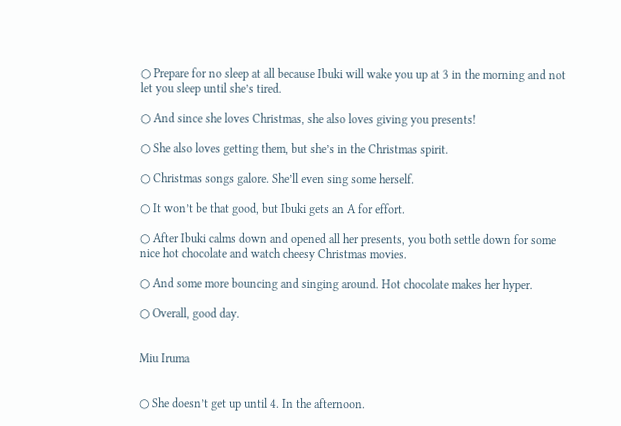○ Prepare for no sleep at all because Ibuki will wake you up at 3 in the morning and not let you sleep until she’s tired.

○ And since she loves Christmas, she also loves giving you presents!

○ She also loves getting them, but she’s in the Christmas spirit.

○ Christmas songs galore. She’ll even sing some herself.

○ It won’t be that good, but Ibuki gets an A for effort.

○ After Ibuki calms down and opened all her presents, you both settle down for some nice hot chocolate and watch cheesy Christmas movies.

○ And some more bouncing and singing around. Hot chocolate makes her hyper.

○ Overall, good day.


Miu Iruma


○ She doesn’t get up until 4. In the afternoon.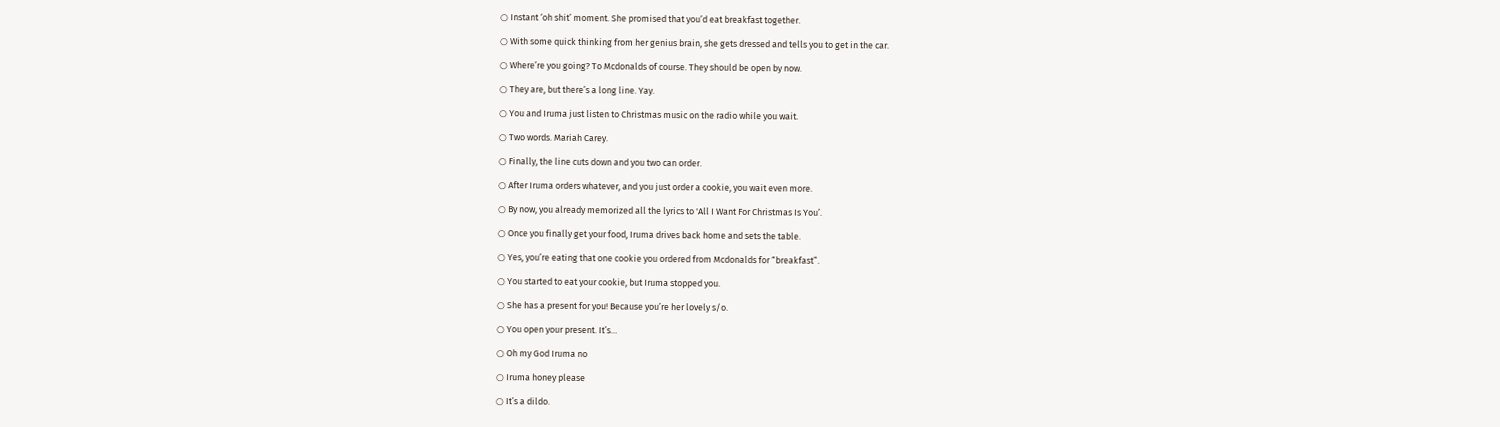○ Instant ‘oh shit’ moment. She promised that you’d eat breakfast together.

○ With some quick thinking from her genius brain, she gets dressed and tells you to get in the car.

○ Where’re you going? To Mcdonalds of course. They should be open by now.

○ They are, but there’s a long line. Yay.

○ You and Iruma just listen to Christmas music on the radio while you wait.

○ Two words. Mariah Carey.

○ Finally, the line cuts down and you two can order.

○ After Iruma orders whatever, and you just order a cookie, you wait even more.

○ By now, you already memorized all the lyrics to 'All I Want For Christmas Is You’.

○ Once you finally get your food, Iruma drives back home and sets the table.

○ Yes, you’re eating that one cookie you ordered from Mcdonalds for “breakfast”.

○ You started to eat your cookie, but Iruma stopped you.

○ She has a present for you! Because you’re her lovely s/o.

○ You open your present. It’s…

○ Oh my God Iruma no

○ Iruma honey please

○ It’s a dildo.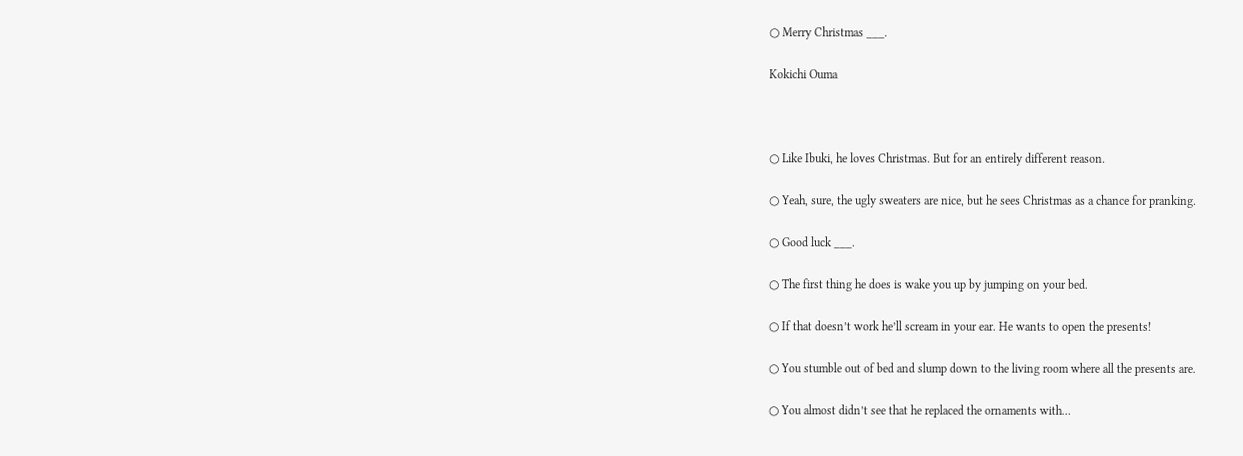○ Merry Christmas ___.

Kokichi Ouma



○ Like Ibuki, he loves Christmas. But for an entirely different reason.

○ Yeah, sure, the ugly sweaters are nice, but he sees Christmas as a chance for pranking.

○ Good luck ___.

○ The first thing he does is wake you up by jumping on your bed.

○ If that doesn’t work he’ll scream in your ear. He wants to open the presents!

○ You stumble out of bed and slump down to the living room where all the presents are.

○ You almost didn’t see that he replaced the ornaments with…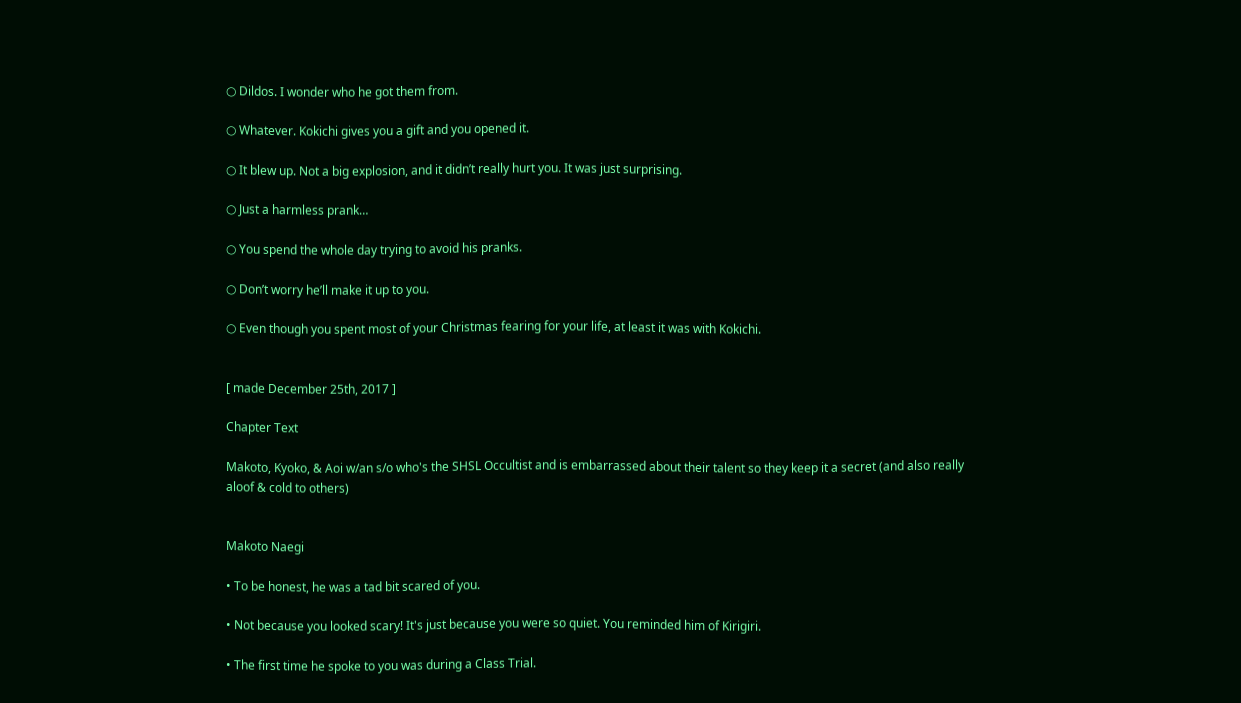○ Dildos. I wonder who he got them from.

○ Whatever. Kokichi gives you a gift and you opened it.

○ It blew up. Not a big explosion, and it didn’t really hurt you. It was just surprising.

○ Just a harmless prank…

○ You spend the whole day trying to avoid his pranks.

○ Don’t worry he’ll make it up to you.

○ Even though you spent most of your Christmas fearing for your life, at least it was with Kokichi.


[ made December 25th, 2017 ]

Chapter Text

Makoto, Kyoko, & Aoi w/an s/o who's the SHSL Occultist and is embarrassed about their talent so they keep it a secret (and also really aloof & cold to others)


Makoto Naegi

• To be honest, he was a tad bit scared of you.

• Not because you looked scary! It's just because you were so quiet. You reminded him of Kirigiri.

• The first time he spoke to you was during a Class Trial.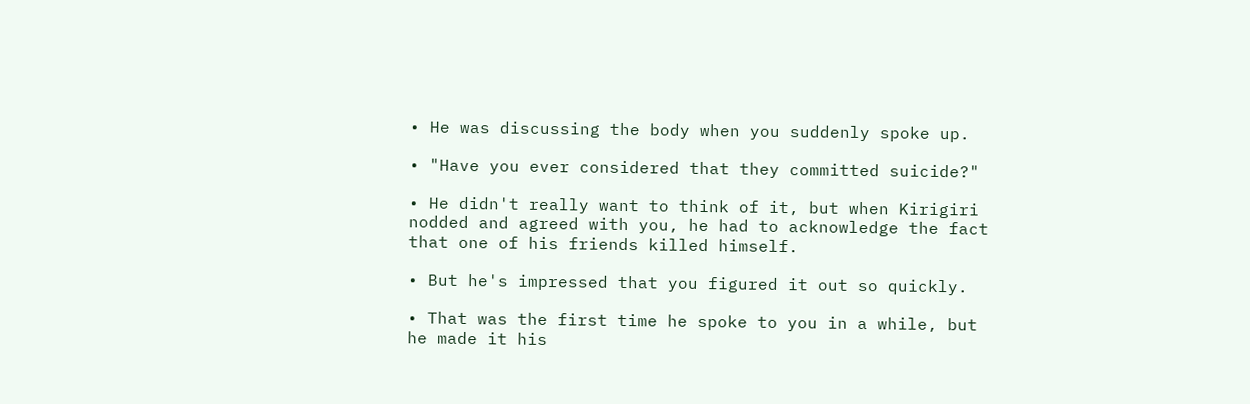• He was discussing the body when you suddenly spoke up.

• "Have you ever considered that they committed suicide?"

• He didn't really want to think of it, but when Kirigiri nodded and agreed with you, he had to acknowledge the fact that one of his friends killed himself.

• But he's impressed that you figured it out so quickly.

• That was the first time he spoke to you in a while, but he made it his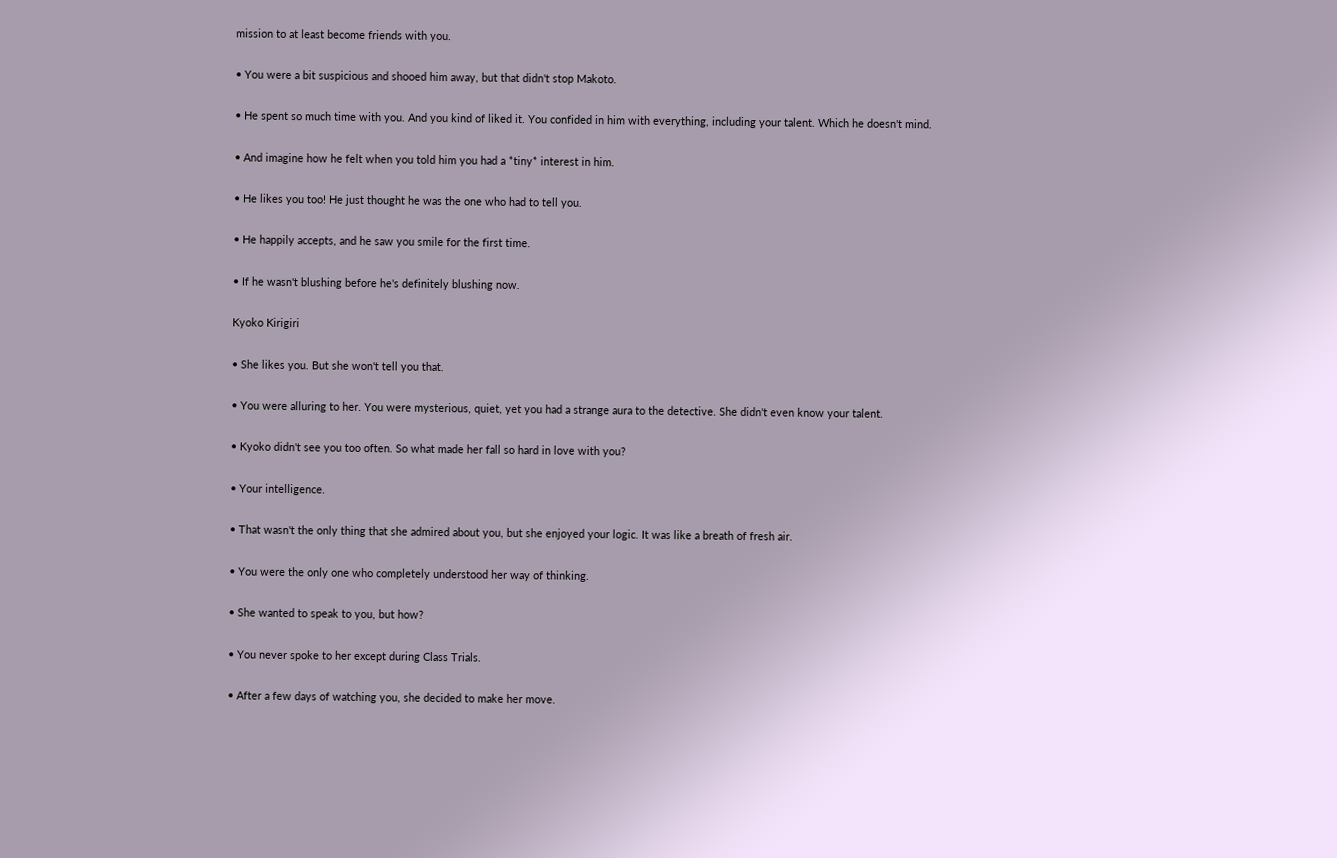mission to at least become friends with you.

• You were a bit suspicious and shooed him away, but that didn't stop Makoto.

• He spent so much time with you. And you kind of liked it. You confided in him with everything, including your talent. Which he doesn't mind.

• And imagine how he felt when you told him you had a *tiny* interest in him.

• He likes you too! He just thought he was the one who had to tell you.

• He happily accepts, and he saw you smile for the first time.

• If he wasn't blushing before he's definitely blushing now.

Kyoko Kirigiri

• She likes you. But she won't tell you that.

• You were alluring to her. You were mysterious, quiet, yet you had a strange aura to the detective. She didn't even know your talent.

• Kyoko didn't see you too often. So what made her fall so hard in love with you?

• Your intelligence.

• That wasn't the only thing that she admired about you, but she enjoyed your logic. It was like a breath of fresh air.

• You were the only one who completely understood her way of thinking.

• She wanted to speak to you, but how?

• You never spoke to her except during Class Trials.

• After a few days of watching you, she decided to make her move.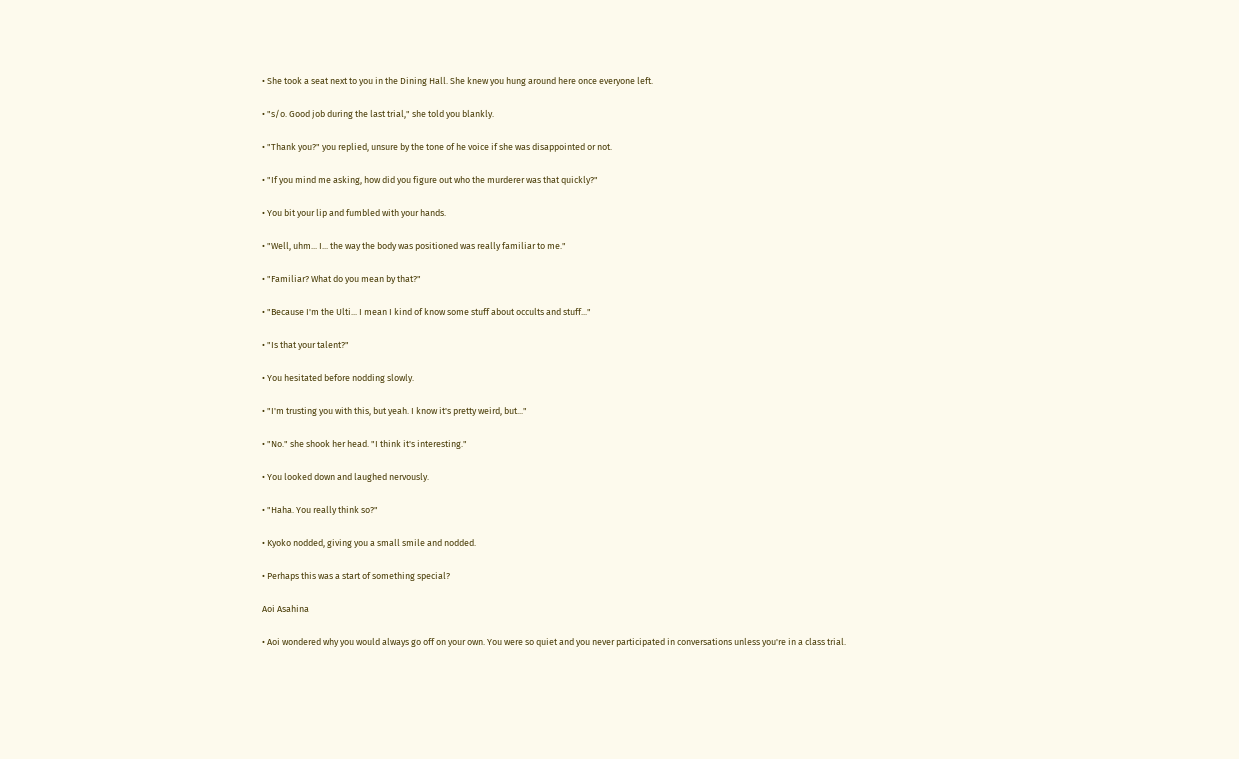• She took a seat next to you in the Dining Hall. She knew you hung around here once everyone left.

• "s/o. Good job during the last trial," she told you blankly.

• "Thank you?" you replied, unsure by the tone of he voice if she was disappointed or not.

• "If you mind me asking, how did you figure out who the murderer was that quickly?"

• You bit your lip and fumbled with your hands.

• "Well, uhm... I... the way the body was positioned was really familiar to me."

• "Familiar? What do you mean by that?"

• "Because I'm the Ulti... I mean I kind of know some stuff about occults and stuff..."

• "Is that your talent?"

• You hesitated before nodding slowly.

• "I'm trusting you with this, but yeah. I know it's pretty weird, but..."

• "No." she shook her head. "I think it's interesting."

• You looked down and laughed nervously.

• "Haha. You really think so?"

• Kyoko nodded, giving you a small smile and nodded.

• Perhaps this was a start of something special?

Aoi Asahina

• Aoi wondered why you would always go off on your own. You were so quiet and you never participated in conversations unless you're in a class trial.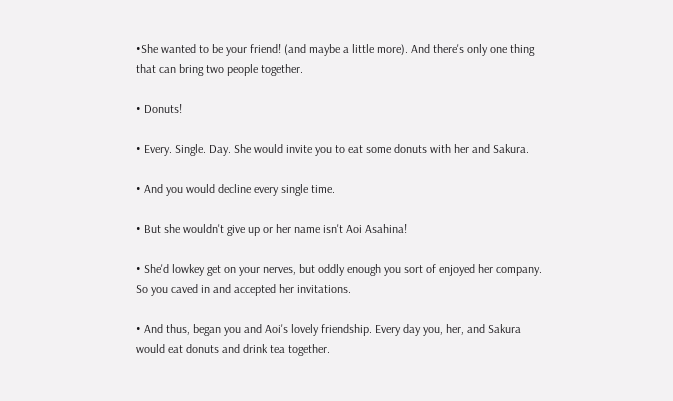•She wanted to be your friend! (and maybe a little more). And there's only one thing that can bring two people together.

• Donuts!

• Every. Single. Day. She would invite you to eat some donuts with her and Sakura.

• And you would decline every single time.

• But she wouldn't give up or her name isn't Aoi Asahina!

• She'd lowkey get on your nerves, but oddly enough you sort of enjoyed her company. So you caved in and accepted her invitations.

• And thus, began you and Aoi's lovely friendship. Every day you, her, and Sakura would eat donuts and drink tea together.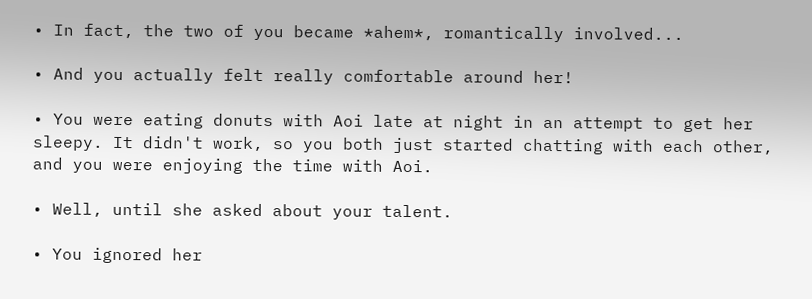• In fact, the two of you became *ahem*, romantically involved...

• And you actually felt really comfortable around her!

• You were eating donuts with Aoi late at night in an attempt to get her sleepy. It didn't work, so you both just started chatting with each other, and you were enjoying the time with Aoi.

• Well, until she asked about your talent.

• You ignored her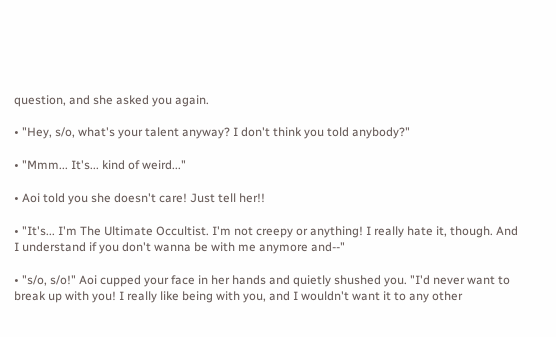question, and she asked you again.

• "Hey, s/o, what's your talent anyway? I don't think you told anybody?"

• "Mmm... It's... kind of weird..."

• Aoi told you she doesn't care! Just tell her!!

• "It's... I'm The Ultimate Occultist. I'm not creepy or anything! I really hate it, though. And I understand if you don't wanna be with me anymore and--"

• "s/o, s/o!" Aoi cupped your face in her hands and quietly shushed you. "I'd never want to break up with you! I really like being with you, and I wouldn't want it to any other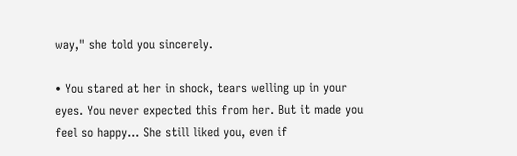way," she told you sincerely.

• You stared at her in shock, tears welling up in your eyes. You never expected this from her. But it made you feel so happy... She still liked you, even if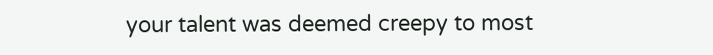your talent was deemed creepy to most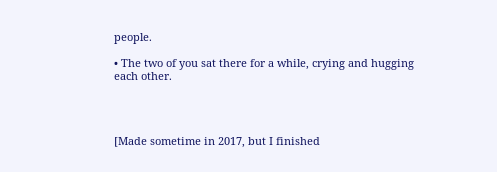people.

• The two of you sat there for a while, crying and hugging each other.




[Made sometime in 2017, but I finished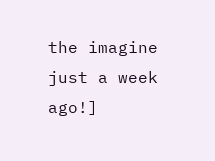the imagine just a week ago!]